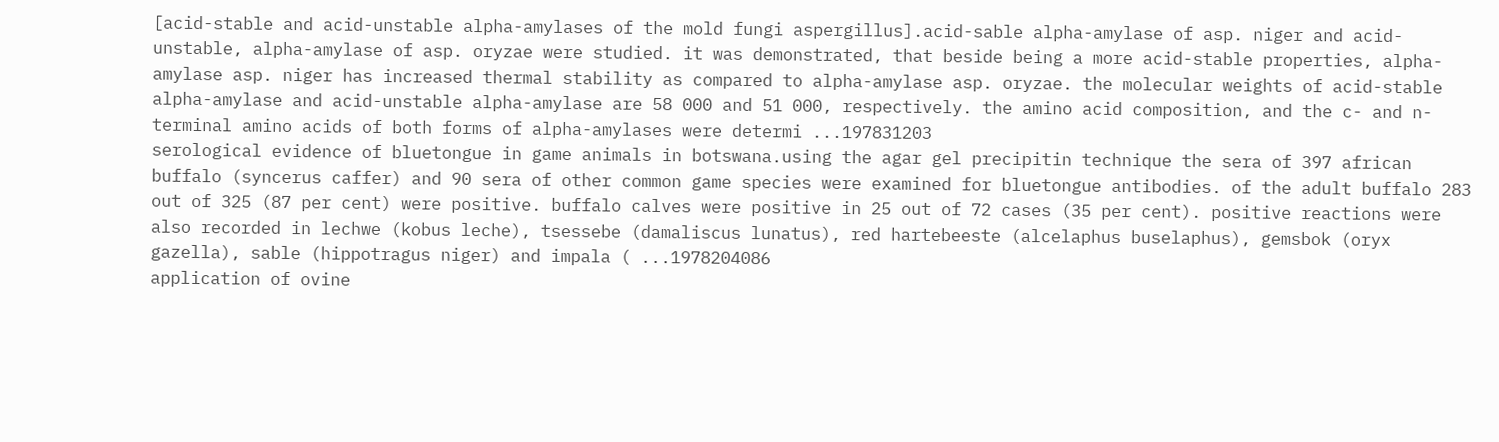[acid-stable and acid-unstable alpha-amylases of the mold fungi aspergillus].acid-sable alpha-amylase of asp. niger and acid-unstable, alpha-amylase of asp. oryzae were studied. it was demonstrated, that beside being a more acid-stable properties, alpha-amylase asp. niger has increased thermal stability as compared to alpha-amylase asp. oryzae. the molecular weights of acid-stable alpha-amylase and acid-unstable alpha-amylase are 58 000 and 51 000, respectively. the amino acid composition, and the c- and n-terminal amino acids of both forms of alpha-amylases were determi ...197831203
serological evidence of bluetongue in game animals in botswana.using the agar gel precipitin technique the sera of 397 african buffalo (syncerus caffer) and 90 sera of other common game species were examined for bluetongue antibodies. of the adult buffalo 283 out of 325 (87 per cent) were positive. buffalo calves were positive in 25 out of 72 cases (35 per cent). positive reactions were also recorded in lechwe (kobus leche), tsessebe (damaliscus lunatus), red hartebeeste (alcelaphus buselaphus), gemsbok (oryx gazella), sable (hippotragus niger) and impala ( ...1978204086
application of ovine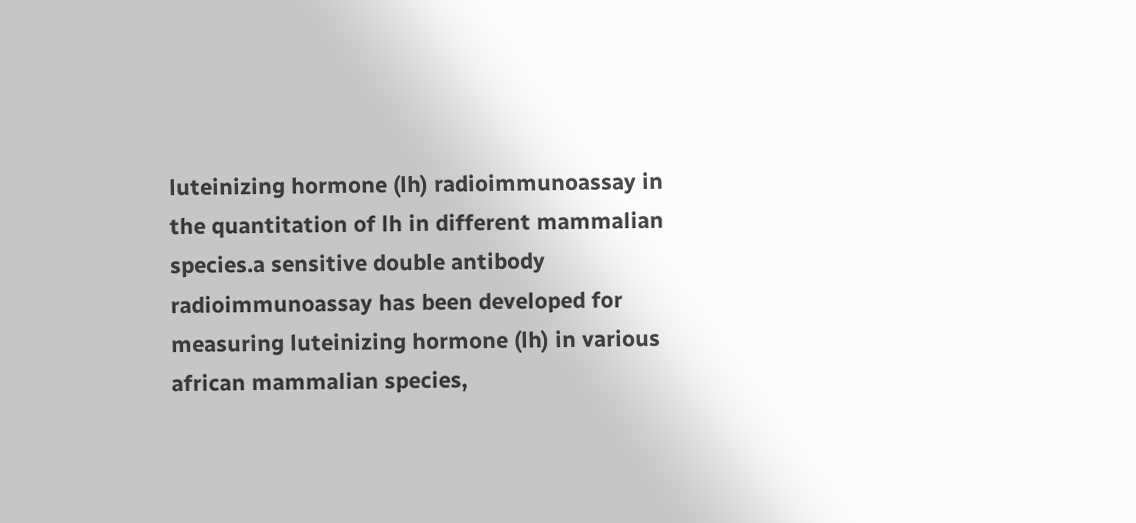luteinizing hormone (lh) radioimmunoassay in the quantitation of lh in different mammalian species.a sensitive double antibody radioimmunoassay has been developed for measuring luteinizing hormone (lh) in various african mammalian species,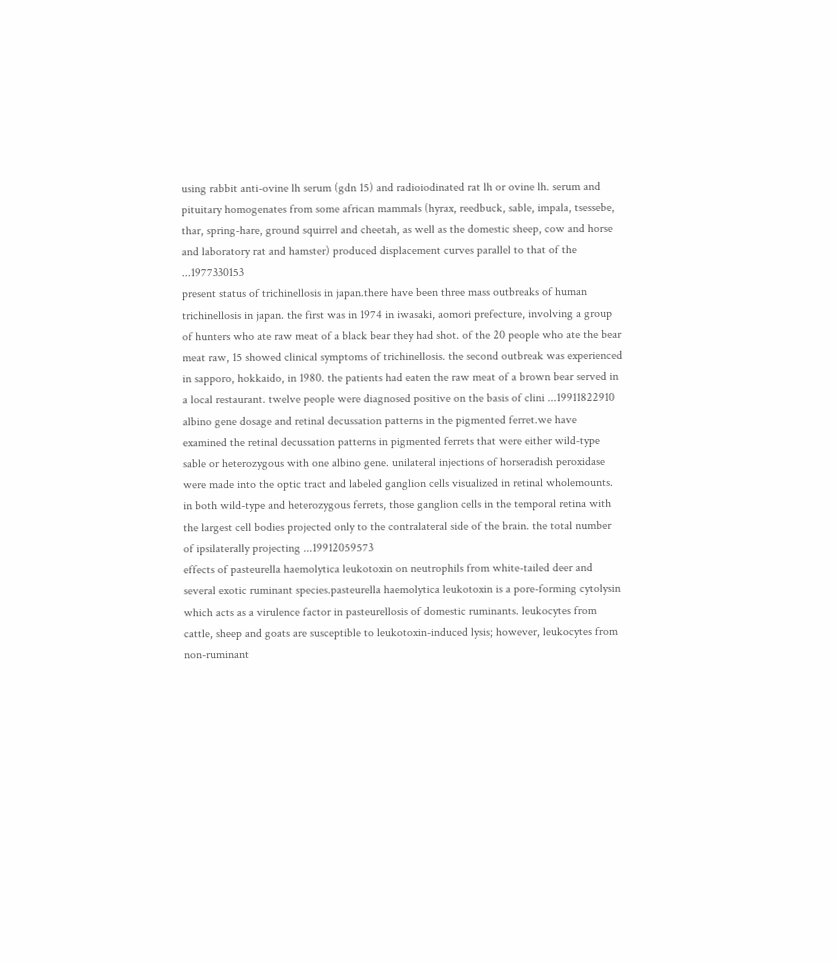using rabbit anti-ovine lh serum (gdn 15) and radioiodinated rat lh or ovine lh. serum and pituitary homogenates from some african mammals (hyrax, reedbuck, sable, impala, tsessebe, thar, spring-hare, ground squirrel and cheetah, as well as the domestic sheep, cow and horse and laboratory rat and hamster) produced displacement curves parallel to that of the ...1977330153
present status of trichinellosis in japan.there have been three mass outbreaks of human trichinellosis in japan. the first was in 1974 in iwasaki, aomori prefecture, involving a group of hunters who ate raw meat of a black bear they had shot. of the 20 people who ate the bear meat raw, 15 showed clinical symptoms of trichinellosis. the second outbreak was experienced in sapporo, hokkaido, in 1980. the patients had eaten the raw meat of a brown bear served in a local restaurant. twelve people were diagnosed positive on the basis of clini ...19911822910
albino gene dosage and retinal decussation patterns in the pigmented ferret.we have examined the retinal decussation patterns in pigmented ferrets that were either wild-type sable or heterozygous with one albino gene. unilateral injections of horseradish peroxidase were made into the optic tract and labeled ganglion cells visualized in retinal wholemounts. in both wild-type and heterozygous ferrets, those ganglion cells in the temporal retina with the largest cell bodies projected only to the contralateral side of the brain. the total number of ipsilaterally projecting ...19912059573
effects of pasteurella haemolytica leukotoxin on neutrophils from white-tailed deer and several exotic ruminant species.pasteurella haemolytica leukotoxin is a pore-forming cytolysin which acts as a virulence factor in pasteurellosis of domestic ruminants. leukocytes from cattle, sheep and goats are susceptible to leukotoxin-induced lysis; however, leukocytes from non-ruminant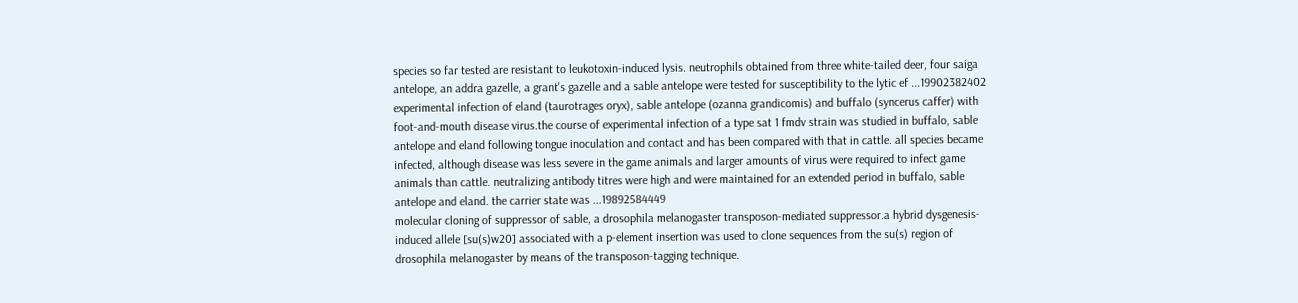species so far tested are resistant to leukotoxin-induced lysis. neutrophils obtained from three white-tailed deer, four saiga antelope, an addra gazelle, a grant's gazelle and a sable antelope were tested for susceptibility to the lytic ef ...19902382402
experimental infection of eland (taurotrages oryx), sable antelope (ozanna grandicomis) and buffalo (syncerus caffer) with foot-and-mouth disease virus.the course of experimental infection of a type sat 1 fmdv strain was studied in buffalo, sable antelope and eland following tongue inoculation and contact and has been compared with that in cattle. all species became infected, although disease was less severe in the game animals and larger amounts of virus were required to infect game animals than cattle. neutralizing antibody titres were high and were maintained for an extended period in buffalo, sable antelope and eland. the carrier state was ...19892584449
molecular cloning of suppressor of sable, a drosophila melanogaster transposon-mediated suppressor.a hybrid dysgenesis-induced allele [su(s)w20] associated with a p-element insertion was used to clone sequences from the su(s) region of drosophila melanogaster by means of the transposon-tagging technique.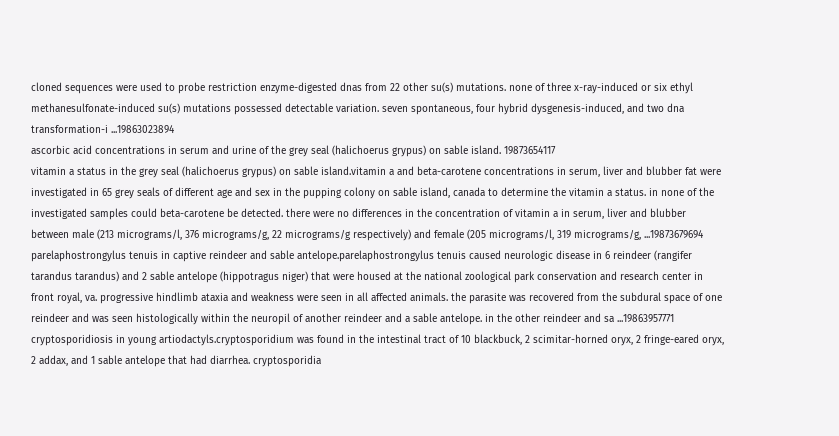cloned sequences were used to probe restriction enzyme-digested dnas from 22 other su(s) mutations. none of three x-ray-induced or six ethyl methanesulfonate-induced su(s) mutations possessed detectable variation. seven spontaneous, four hybrid dysgenesis-induced, and two dna transformation-i ...19863023894
ascorbic acid concentrations in serum and urine of the grey seal (halichoerus grypus) on sable island. 19873654117
vitamin a status in the grey seal (halichoerus grypus) on sable island.vitamin a and beta-carotene concentrations in serum, liver and blubber fat were investigated in 65 grey seals of different age and sex in the pupping colony on sable island, canada to determine the vitamin a status. in none of the investigated samples could beta-carotene be detected. there were no differences in the concentration of vitamin a in serum, liver and blubber between male (213 micrograms/l, 376 micrograms/g, 22 micrograms/g respectively) and female (205 micrograms/l, 319 micrograms/g, ...19873679694
parelaphostrongylus tenuis in captive reindeer and sable antelope.parelaphostrongylus tenuis caused neurologic disease in 6 reindeer (rangifer tarandus tarandus) and 2 sable antelope (hippotragus niger) that were housed at the national zoological park conservation and research center in front royal, va. progressive hindlimb ataxia and weakness were seen in all affected animals. the parasite was recovered from the subdural space of one reindeer and was seen histologically within the neuropil of another reindeer and a sable antelope. in the other reindeer and sa ...19863957771
cryptosporidiosis in young artiodactyls.cryptosporidium was found in the intestinal tract of 10 blackbuck, 2 scimitar-horned oryx, 2 fringe-eared oryx, 2 addax, and 1 sable antelope that had diarrhea. cryptosporidia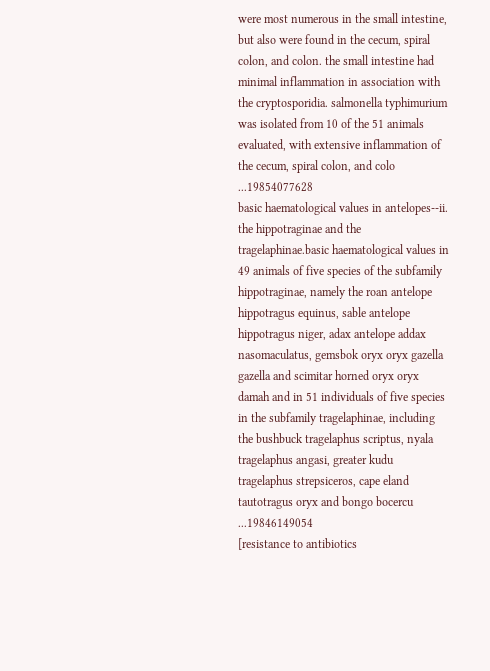were most numerous in the small intestine, but also were found in the cecum, spiral colon, and colon. the small intestine had minimal inflammation in association with the cryptosporidia. salmonella typhimurium was isolated from 10 of the 51 animals evaluated, with extensive inflammation of the cecum, spiral colon, and colo ...19854077628
basic haematological values in antelopes--ii. the hippotraginae and the tragelaphinae.basic haematological values in 49 animals of five species of the subfamily hippotraginae, namely the roan antelope hippotragus equinus, sable antelope hippotragus niger, adax antelope addax nasomaculatus, gemsbok oryx oryx gazella gazella and scimitar horned oryx oryx damah and in 51 individuals of five species in the subfamily tragelaphinae, including the bushbuck tragelaphus scriptus, nyala tragelaphus angasi, greater kudu tragelaphus strepsiceros, cape eland tautotragus oryx and bongo bocercu ...19846149054
[resistance to antibiotics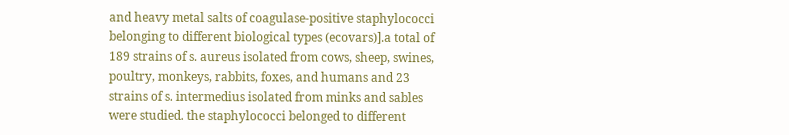and heavy metal salts of coagulase-positive staphylococci belonging to different biological types (ecovars)].a total of 189 strains of s. aureus isolated from cows, sheep, swines, poultry, monkeys, rabbits, foxes, and humans and 23 strains of s. intermedius isolated from minks and sables were studied. the staphylococci belonged to different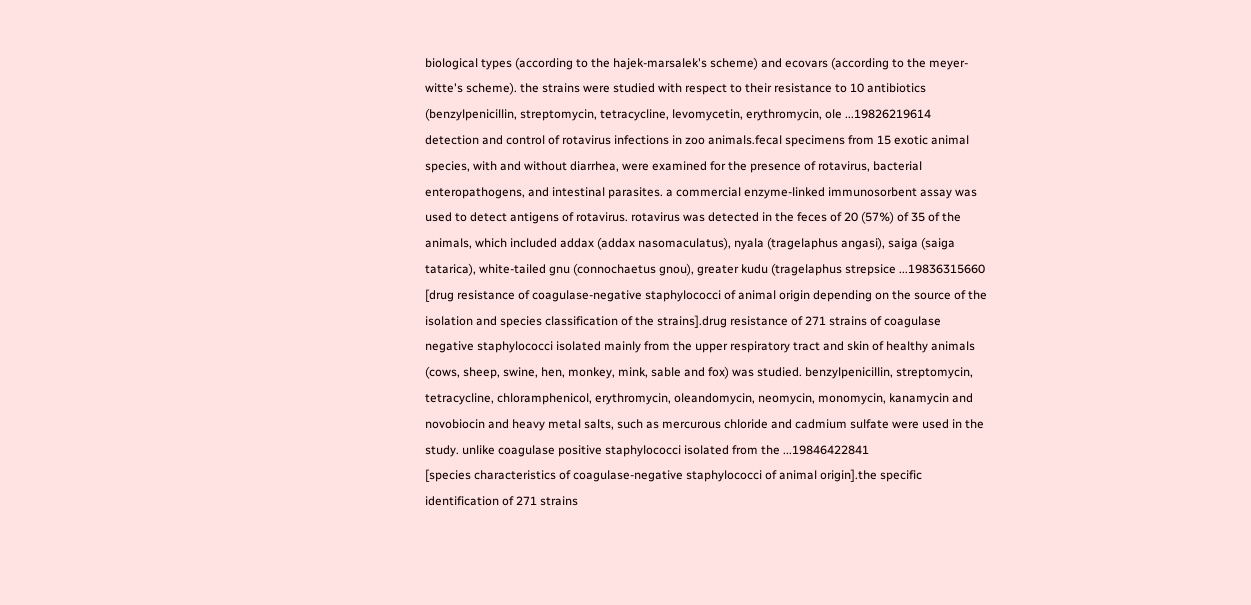biological types (according to the hajek-marsalek's scheme) and ecovars (according to the meyer-witte's scheme). the strains were studied with respect to their resistance to 10 antibiotics (benzylpenicillin, streptomycin, tetracycline, levomycetin, erythromycin, ole ...19826219614
detection and control of rotavirus infections in zoo animals.fecal specimens from 15 exotic animal species, with and without diarrhea, were examined for the presence of rotavirus, bacterial enteropathogens, and intestinal parasites. a commercial enzyme-linked immunosorbent assay was used to detect antigens of rotavirus. rotavirus was detected in the feces of 20 (57%) of 35 of the animals, which included addax (addax nasomaculatus), nyala (tragelaphus angasi), saiga (saiga tatarica), white-tailed gnu (connochaetus gnou), greater kudu (tragelaphus strepsice ...19836315660
[drug resistance of coagulase-negative staphylococci of animal origin depending on the source of the isolation and species classification of the strains].drug resistance of 271 strains of coagulase negative staphylococci isolated mainly from the upper respiratory tract and skin of healthy animals (cows, sheep, swine, hen, monkey, mink, sable and fox) was studied. benzylpenicillin, streptomycin, tetracycline, chloramphenicol, erythromycin, oleandomycin, neomycin, monomycin, kanamycin and novobiocin and heavy metal salts, such as mercurous chloride and cadmium sulfate were used in the study. unlike coagulase positive staphylococci isolated from the ...19846422841
[species characteristics of coagulase-negative staphylococci of animal origin].the specific identification of 271 strains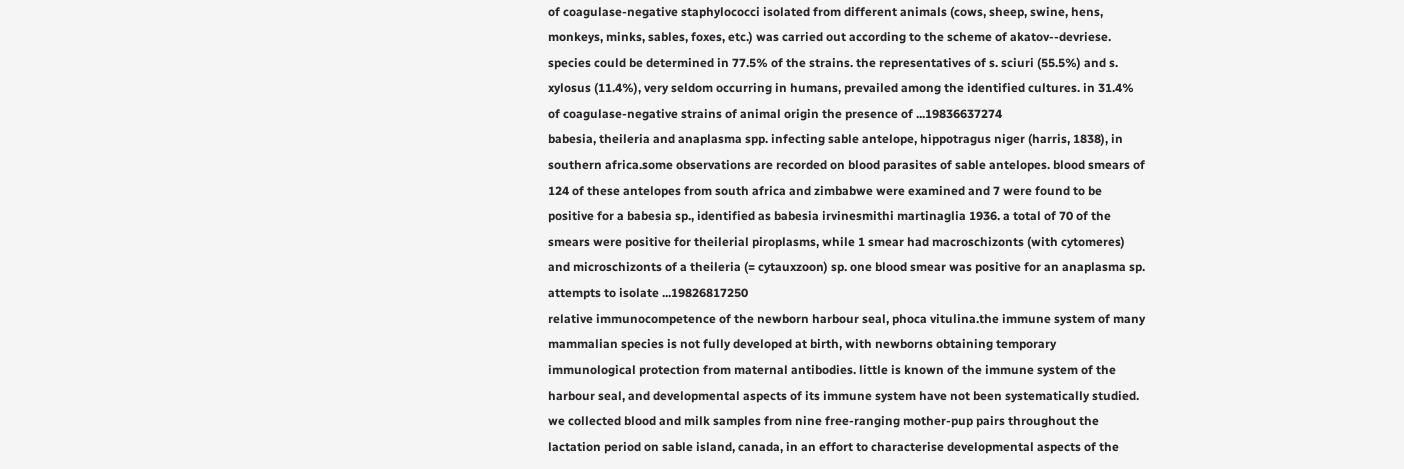of coagulase-negative staphylococci isolated from different animals (cows, sheep, swine, hens, monkeys, minks, sables, foxes, etc.) was carried out according to the scheme of akatov--devriese. species could be determined in 77.5% of the strains. the representatives of s. sciuri (55.5%) and s. xylosus (11.4%), very seldom occurring in humans, prevailed among the identified cultures. in 31.4% of coagulase-negative strains of animal origin the presence of ...19836637274
babesia, theileria and anaplasma spp. infecting sable antelope, hippotragus niger (harris, 1838), in southern africa.some observations are recorded on blood parasites of sable antelopes. blood smears of 124 of these antelopes from south africa and zimbabwe were examined and 7 were found to be positive for a babesia sp., identified as babesia irvinesmithi martinaglia 1936. a total of 70 of the smears were positive for theilerial piroplasms, while 1 smear had macroschizonts (with cytomeres) and microschizonts of a theileria (= cytauxzoon) sp. one blood smear was positive for an anaplasma sp. attempts to isolate ...19826817250
relative immunocompetence of the newborn harbour seal, phoca vitulina.the immune system of many mammalian species is not fully developed at birth, with newborns obtaining temporary immunological protection from maternal antibodies. little is known of the immune system of the harbour seal, and developmental aspects of its immune system have not been systematically studied. we collected blood and milk samples from nine free-ranging mother-pup pairs throughout the lactation period on sable island, canada, in an effort to characterise developmental aspects of the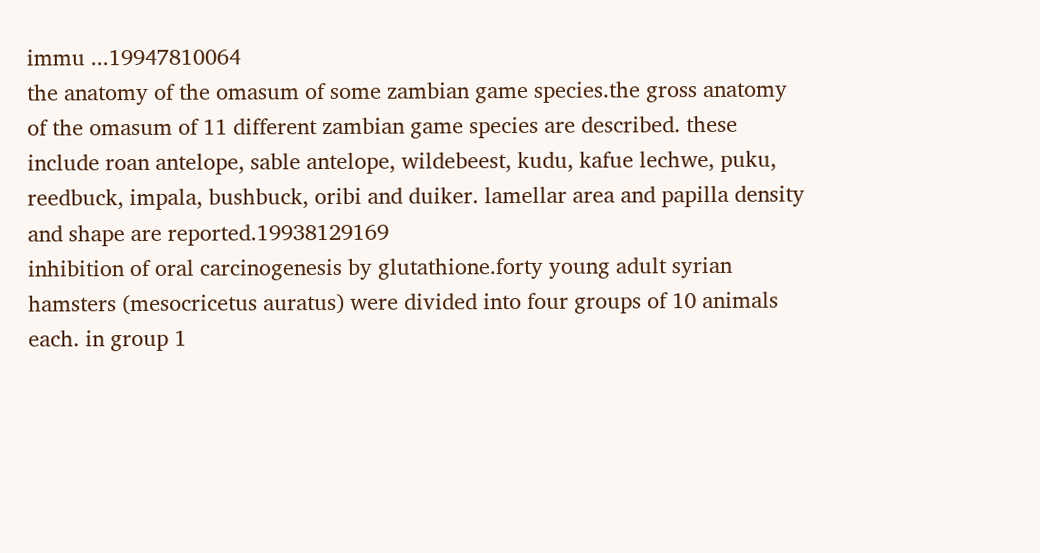immu ...19947810064
the anatomy of the omasum of some zambian game species.the gross anatomy of the omasum of 11 different zambian game species are described. these include roan antelope, sable antelope, wildebeest, kudu, kafue lechwe, puku, reedbuck, impala, bushbuck, oribi and duiker. lamellar area and papilla density and shape are reported.19938129169
inhibition of oral carcinogenesis by glutathione.forty young adult syrian hamsters (mesocricetus auratus) were divided into four groups of 10 animals each. in group 1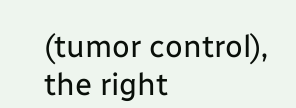(tumor control), the right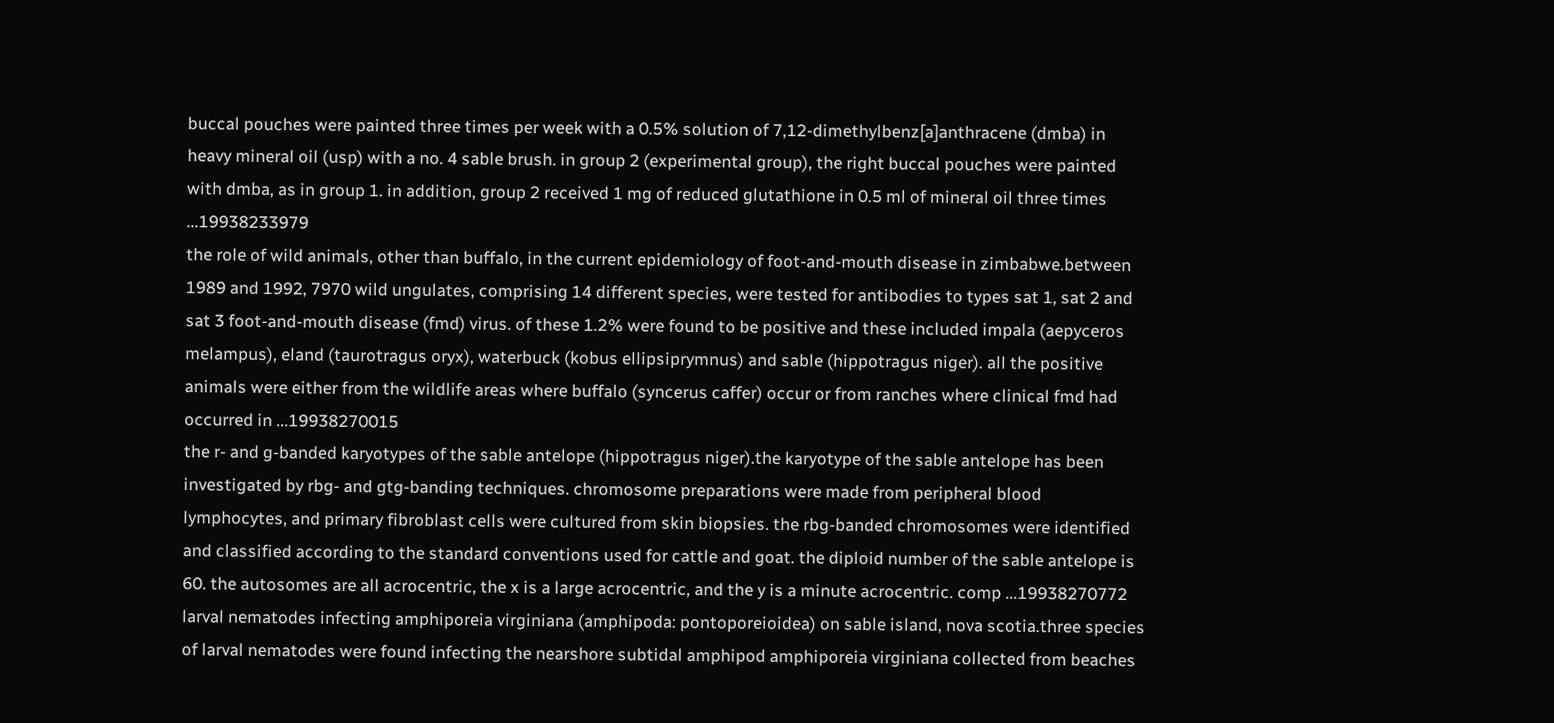buccal pouches were painted three times per week with a 0.5% solution of 7,12-dimethylbenz[a]anthracene (dmba) in heavy mineral oil (usp) with a no. 4 sable brush. in group 2 (experimental group), the right buccal pouches were painted with dmba, as in group 1. in addition, group 2 received 1 mg of reduced glutathione in 0.5 ml of mineral oil three times ...19938233979
the role of wild animals, other than buffalo, in the current epidemiology of foot-and-mouth disease in zimbabwe.between 1989 and 1992, 7970 wild ungulates, comprising 14 different species, were tested for antibodies to types sat 1, sat 2 and sat 3 foot-and-mouth disease (fmd) virus. of these 1.2% were found to be positive and these included impala (aepyceros melampus), eland (taurotragus oryx), waterbuck (kobus ellipsiprymnus) and sable (hippotragus niger). all the positive animals were either from the wildlife areas where buffalo (syncerus caffer) occur or from ranches where clinical fmd had occurred in ...19938270015
the r- and g-banded karyotypes of the sable antelope (hippotragus niger).the karyotype of the sable antelope has been investigated by rbg- and gtg-banding techniques. chromosome preparations were made from peripheral blood lymphocytes, and primary fibroblast cells were cultured from skin biopsies. the rbg-banded chromosomes were identified and classified according to the standard conventions used for cattle and goat. the diploid number of the sable antelope is 60. the autosomes are all acrocentric, the x is a large acrocentric, and the y is a minute acrocentric. comp ...19938270772
larval nematodes infecting amphiporeia virginiana (amphipoda: pontoporeioidea) on sable island, nova scotia.three species of larval nematodes were found infecting the nearshore subtidal amphipod amphiporeia virginiana collected from beaches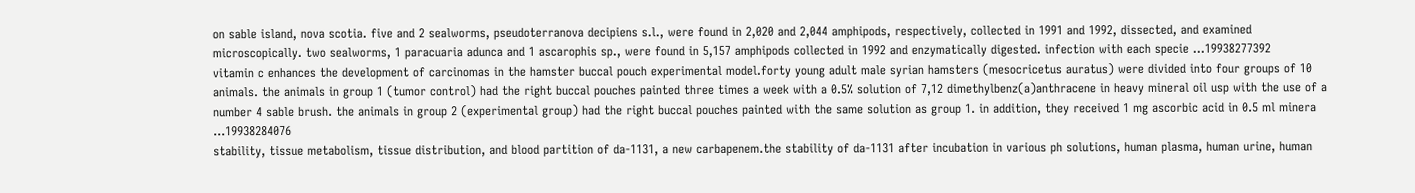on sable island, nova scotia. five and 2 sealworms, pseudoterranova decipiens s.l., were found in 2,020 and 2,044 amphipods, respectively, collected in 1991 and 1992, dissected, and examined microscopically. two sealworms, 1 paracuaria adunca and 1 ascarophis sp., were found in 5,157 amphipods collected in 1992 and enzymatically digested. infection with each specie ...19938277392
vitamin c enhances the development of carcinomas in the hamster buccal pouch experimental model.forty young adult male syrian hamsters (mesocricetus auratus) were divided into four groups of 10 animals. the animals in group 1 (tumor control) had the right buccal pouches painted three times a week with a 0.5% solution of 7,12 dimethylbenz(a)anthracene in heavy mineral oil usp with the use of a number 4 sable brush. the animals in group 2 (experimental group) had the right buccal pouches painted with the same solution as group 1. in addition, they received 1 mg ascorbic acid in 0.5 ml minera ...19938284076
stability, tissue metabolism, tissue distribution, and blood partition of da-1131, a new carbapenem.the stability of da-1131 after incubation in various ph solutions, human plasma, human urine, human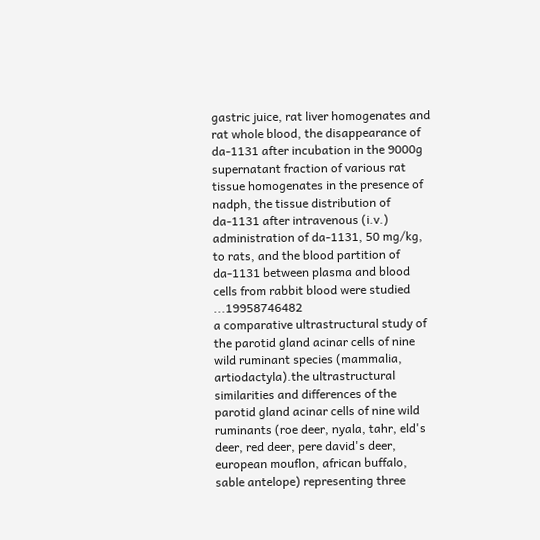gastric juice, rat liver homogenates and rat whole blood, the disappearance of da-1131 after incubation in the 9000g supernatant fraction of various rat tissue homogenates in the presence of nadph, the tissue distribution of da-1131 after intravenous (i.v.) administration of da-1131, 50 mg/kg, to rats, and the blood partition of da-1131 between plasma and blood cells from rabbit blood were studied ...19958746482
a comparative ultrastructural study of the parotid gland acinar cells of nine wild ruminant species (mammalia, artiodactyla).the ultrastructural similarities and differences of the parotid gland acinar cells of nine wild ruminants (roe deer, nyala, tahr, eld's deer, red deer, pere david's deer, european mouflon, african buffalo, sable antelope) representing three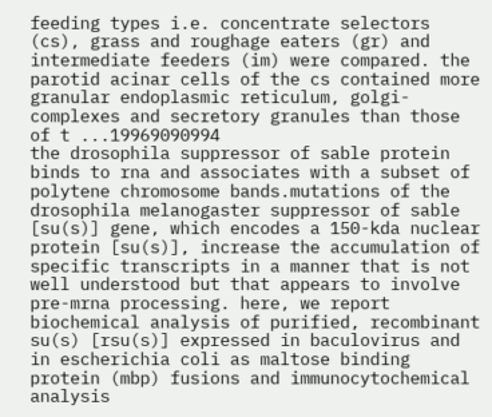feeding types i.e. concentrate selectors (cs), grass and roughage eaters (gr) and intermediate feeders (im) were compared. the parotid acinar cells of the cs contained more granular endoplasmic reticulum, golgi-complexes and secretory granules than those of t ...19969090994
the drosophila suppressor of sable protein binds to rna and associates with a subset of polytene chromosome bands.mutations of the drosophila melanogaster suppressor of sable [su(s)] gene, which encodes a 150-kda nuclear protein [su(s)], increase the accumulation of specific transcripts in a manner that is not well understood but that appears to involve pre-mrna processing. here, we report biochemical analysis of purified, recombinant su(s) [rsu(s)] expressed in baculovirus and in escherichia coli as maltose binding protein (mbp) fusions and immunocytochemical analysis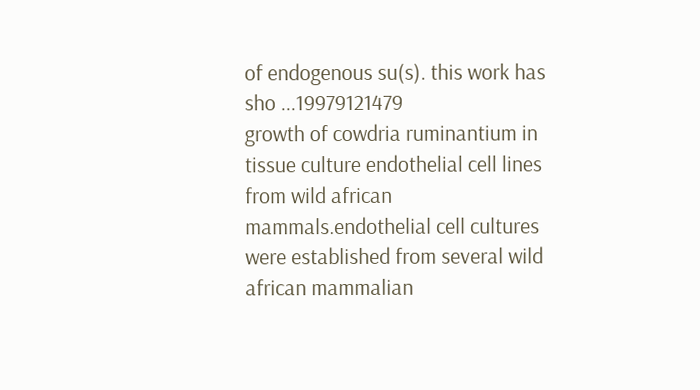of endogenous su(s). this work has sho ...19979121479
growth of cowdria ruminantium in tissue culture endothelial cell lines from wild african mammals.endothelial cell cultures were established from several wild african mammalian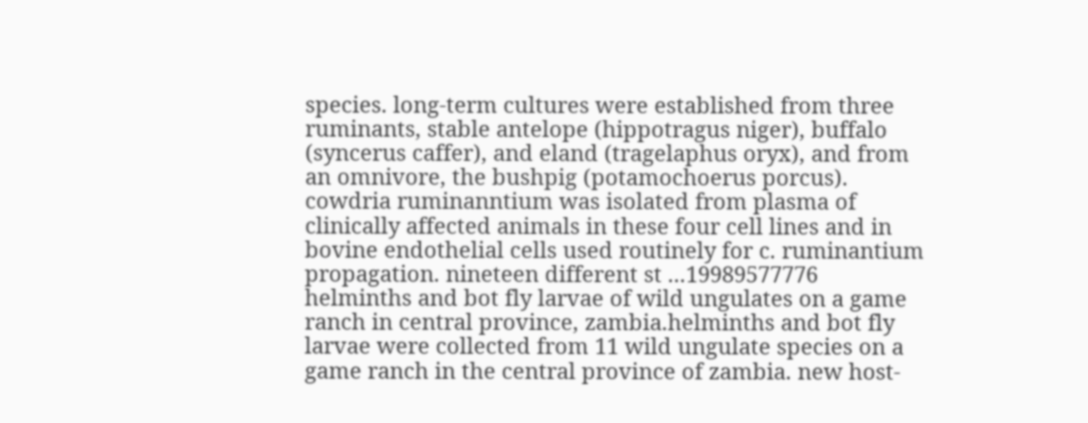species. long-term cultures were established from three ruminants, stable antelope (hippotragus niger), buffalo (syncerus caffer), and eland (tragelaphus oryx), and from an omnivore, the bushpig (potamochoerus porcus). cowdria ruminanntium was isolated from plasma of clinically affected animals in these four cell lines and in bovine endothelial cells used routinely for c. ruminantium propagation. nineteen different st ...19989577776
helminths and bot fly larvae of wild ungulates on a game ranch in central province, zambia.helminths and bot fly larvae were collected from 11 wild ungulate species on a game ranch in the central province of zambia. new host-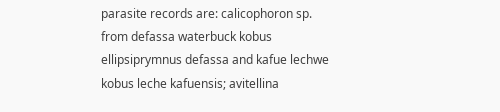parasite records are: calicophoron sp. from defassa waterbuck kobus ellipsiprymnus defassa and kafue lechwe kobus leche kafuensis; avitellina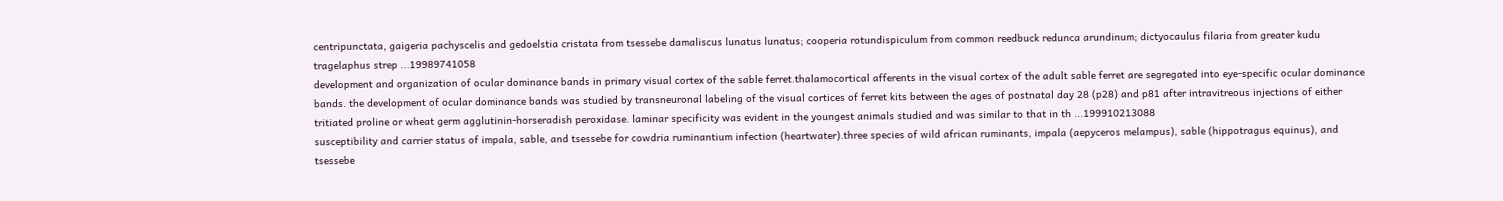centripunctata, gaigeria pachyscelis and gedoelstia cristata from tsessebe damaliscus lunatus lunatus; cooperia rotundispiculum from common reedbuck redunca arundinum; dictyocaulus filaria from greater kudu tragelaphus strep ...19989741058
development and organization of ocular dominance bands in primary visual cortex of the sable ferret.thalamocortical afferents in the visual cortex of the adult sable ferret are segregated into eye-specific ocular dominance bands. the development of ocular dominance bands was studied by transneuronal labeling of the visual cortices of ferret kits between the ages of postnatal day 28 (p28) and p81 after intravitreous injections of either tritiated proline or wheat germ agglutinin-horseradish peroxidase. laminar specificity was evident in the youngest animals studied and was similar to that in th ...199910213088
susceptibility and carrier status of impala, sable, and tsessebe for cowdria ruminantium infection (heartwater).three species of wild african ruminants, impala (aepyceros melampus), sable (hippotragus equinus), and tsessebe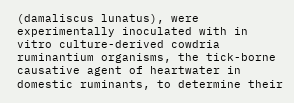(damaliscus lunatus), were experimentally inoculated with in vitro culture-derived cowdria ruminantium organisms, the tick-borne causative agent of heartwater in domestic ruminants, to determine their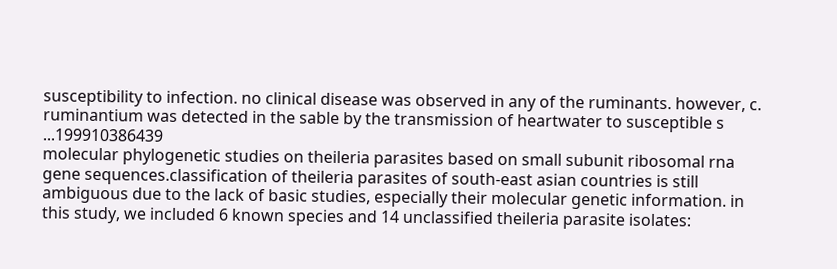susceptibility to infection. no clinical disease was observed in any of the ruminants. however, c. ruminantium was detected in the sable by the transmission of heartwater to susceptible s ...199910386439
molecular phylogenetic studies on theileria parasites based on small subunit ribosomal rna gene sequences.classification of theileria parasites of south-east asian countries is still ambiguous due to the lack of basic studies, especially their molecular genetic information. in this study, we included 6 known species and 14 unclassified theileria parasite isolates: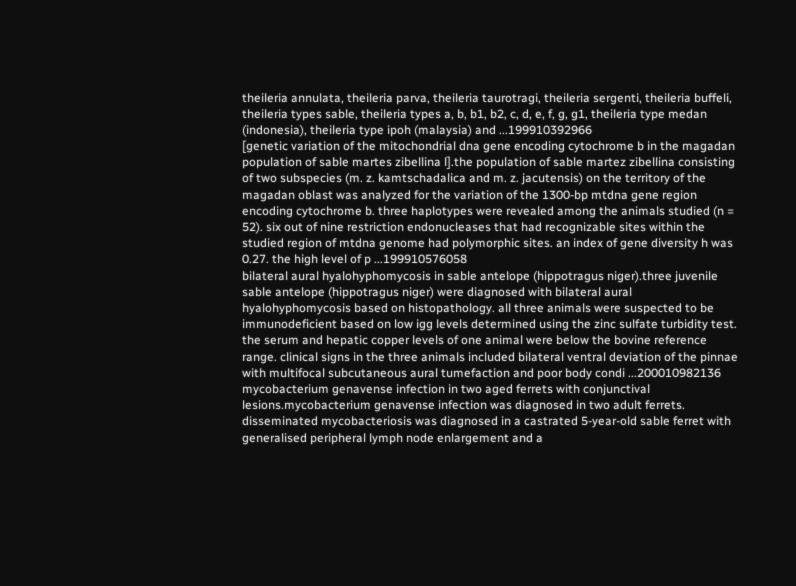theileria annulata, theileria parva, theileria taurotragi, theileria sergenti, theileria buffeli, theileria types sable, theileria types a, b, b1, b2, c, d, e, f, g, g1, theileria type medan (indonesia), theileria type ipoh (malaysia) and ...199910392966
[genetic variation of the mitochondrial dna gene encoding cytochrome b in the magadan population of sable martes zibellina l].the population of sable martez zibellina consisting of two subspecies (m. z. kamtschadalica and m. z. jacutensis) on the territory of the magadan oblast was analyzed for the variation of the 1300-bp mtdna gene region encoding cytochrome b. three haplotypes were revealed among the animals studied (n = 52). six out of nine restriction endonucleases that had recognizable sites within the studied region of mtdna genome had polymorphic sites. an index of gene diversity h was 0.27. the high level of p ...199910576058
bilateral aural hyalohyphomycosis in sable antelope (hippotragus niger).three juvenile sable antelope (hippotragus niger) were diagnosed with bilateral aural hyalohyphomycosis based on histopathology. all three animals were suspected to be immunodeficient based on low igg levels determined using the zinc sulfate turbidity test. the serum and hepatic copper levels of one animal were below the bovine reference range. clinical signs in the three animals included bilateral ventral deviation of the pinnae with multifocal subcutaneous aural tumefaction and poor body condi ...200010982136
mycobacterium genavense infection in two aged ferrets with conjunctival lesions.mycobacterium genavense infection was diagnosed in two adult ferrets. disseminated mycobacteriosis was diagnosed in a castrated 5-year-old sable ferret with generalised peripheral lymph node enlargement and a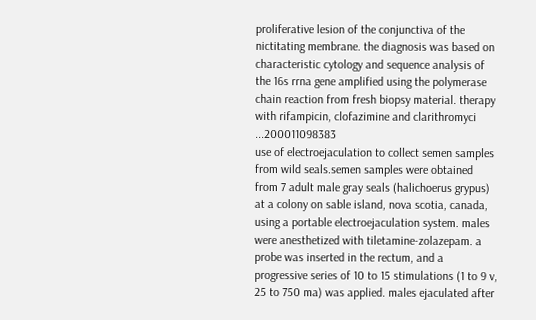proliferative lesion of the conjunctiva of the nictitating membrane. the diagnosis was based on characteristic cytology and sequence analysis of the 16s rrna gene amplified using the polymerase chain reaction from fresh biopsy material. therapy with rifampicin, clofazimine and clarithromyci ...200011098383
use of electroejaculation to collect semen samples from wild seals.semen samples were obtained from 7 adult male gray seals (halichoerus grypus) at a colony on sable island, nova scotia, canada, using a portable electroejaculation system. males were anesthetized with tiletamine-zolazepam. a probe was inserted in the rectum, and a progressive series of 10 to 15 stimulations (1 to 9 v, 25 to 750 ma) was applied. males ejaculated after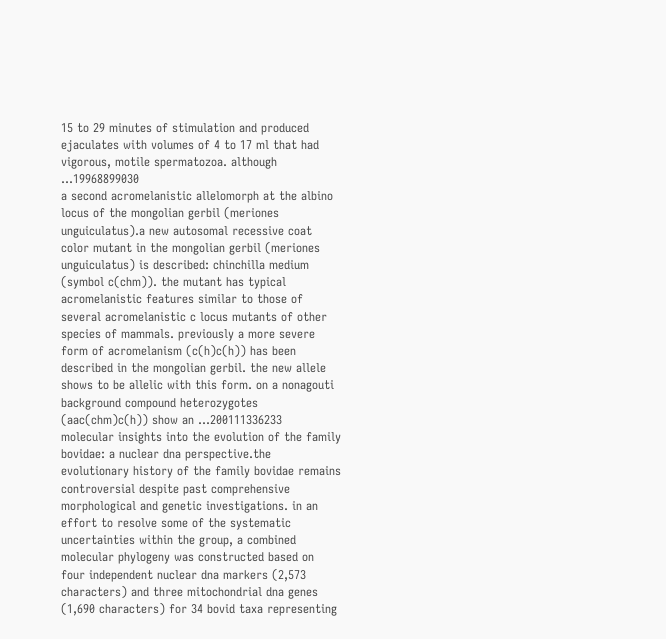15 to 29 minutes of stimulation and produced ejaculates with volumes of 4 to 17 ml that had vigorous, motile spermatozoa. although ...19968899030
a second acromelanistic allelomorph at the albino locus of the mongolian gerbil (meriones unguiculatus).a new autosomal recessive coat color mutant in the mongolian gerbil (meriones unguiculatus) is described: chinchilla medium (symbol c(chm)). the mutant has typical acromelanistic features similar to those of several acromelanistic c locus mutants of other species of mammals. previously a more severe form of acromelanism (c(h)c(h)) has been described in the mongolian gerbil. the new allele shows to be allelic with this form. on a nonagouti background compound heterozygotes (aac(chm)c(h)) show an ...200111336233
molecular insights into the evolution of the family bovidae: a nuclear dna perspective.the evolutionary history of the family bovidae remains controversial despite past comprehensive morphological and genetic investigations. in an effort to resolve some of the systematic uncertainties within the group, a combined molecular phylogeny was constructed based on four independent nuclear dna markers (2,573 characters) and three mitochondrial dna genes (1,690 characters) for 34 bovid taxa representing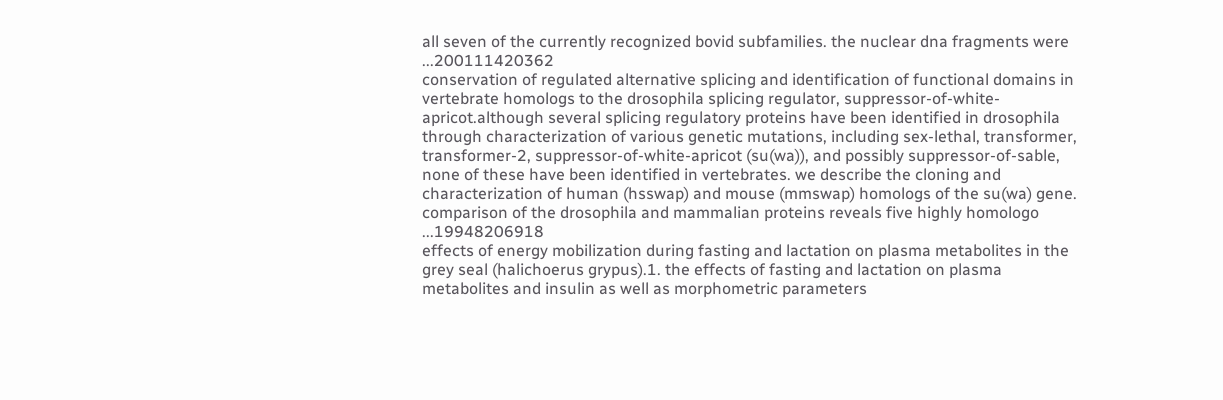all seven of the currently recognized bovid subfamilies. the nuclear dna fragments were ...200111420362
conservation of regulated alternative splicing and identification of functional domains in vertebrate homologs to the drosophila splicing regulator, suppressor-of-white-apricot.although several splicing regulatory proteins have been identified in drosophila through characterization of various genetic mutations, including sex-lethal, transformer, transformer-2, suppressor-of-white-apricot (su(wa)), and possibly suppressor-of-sable, none of these have been identified in vertebrates. we describe the cloning and characterization of human (hsswap) and mouse (mmswap) homologs of the su(wa) gene. comparison of the drosophila and mammalian proteins reveals five highly homologo ...19948206918
effects of energy mobilization during fasting and lactation on plasma metabolites in the grey seal (halichoerus grypus).1. the effects of fasting and lactation on plasma metabolites and insulin as well as morphometric parameters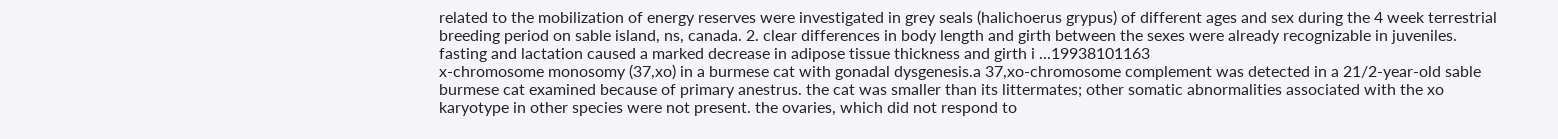related to the mobilization of energy reserves were investigated in grey seals (halichoerus grypus) of different ages and sex during the 4 week terrestrial breeding period on sable island, ns, canada. 2. clear differences in body length and girth between the sexes were already recognizable in juveniles. fasting and lactation caused a marked decrease in adipose tissue thickness and girth i ...19938101163
x-chromosome monosomy (37,xo) in a burmese cat with gonadal dysgenesis.a 37,xo-chromosome complement was detected in a 21/2-year-old sable burmese cat examined because of primary anestrus. the cat was smaller than its littermates; other somatic abnormalities associated with the xo karyotype in other species were not present. the ovaries, which did not respond to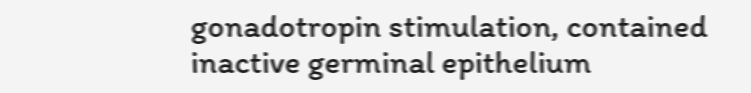gonadotropin stimulation, contained inactive germinal epithelium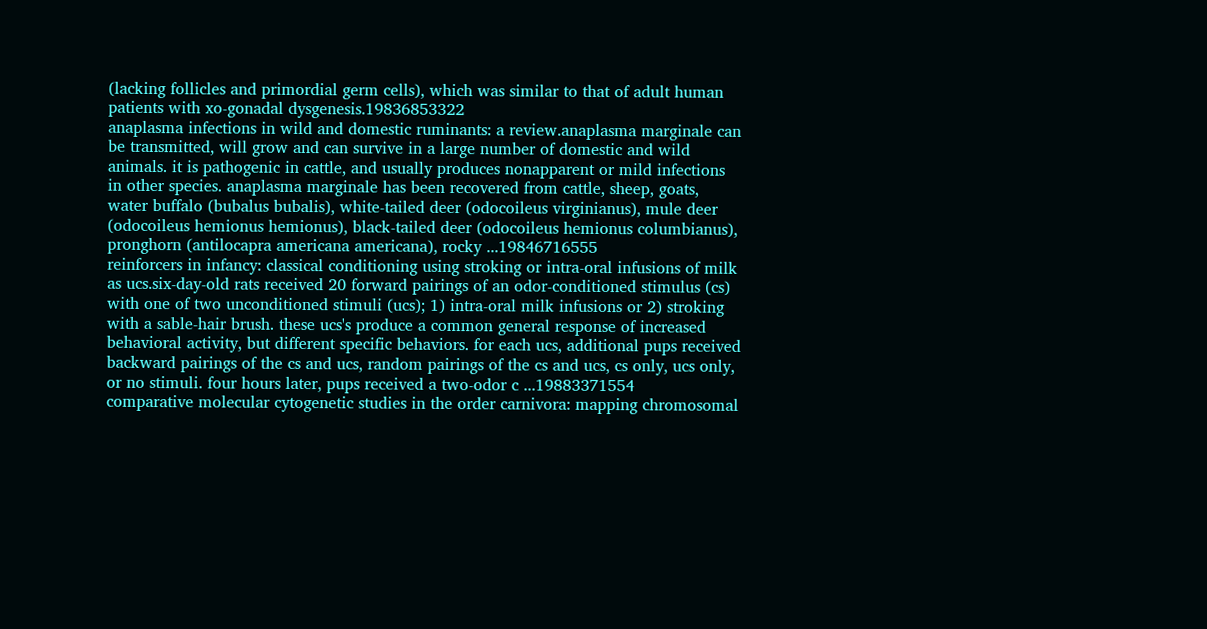(lacking follicles and primordial germ cells), which was similar to that of adult human patients with xo-gonadal dysgenesis.19836853322
anaplasma infections in wild and domestic ruminants: a review.anaplasma marginale can be transmitted, will grow and can survive in a large number of domestic and wild animals. it is pathogenic in cattle, and usually produces nonapparent or mild infections in other species. anaplasma marginale has been recovered from cattle, sheep, goats, water buffalo (bubalus bubalis), white-tailed deer (odocoileus virginianus), mule deer (odocoileus hemionus hemionus), black-tailed deer (odocoileus hemionus columbianus), pronghorn (antilocapra americana americana), rocky ...19846716555
reinforcers in infancy: classical conditioning using stroking or intra-oral infusions of milk as ucs.six-day-old rats received 20 forward pairings of an odor-conditioned stimulus (cs) with one of two unconditioned stimuli (ucs); 1) intra-oral milk infusions or 2) stroking with a sable-hair brush. these ucs's produce a common general response of increased behavioral activity, but different specific behaviors. for each ucs, additional pups received backward pairings of the cs and ucs, random pairings of the cs and ucs, cs only, ucs only, or no stimuli. four hours later, pups received a two-odor c ...19883371554
comparative molecular cytogenetic studies in the order carnivora: mapping chromosomal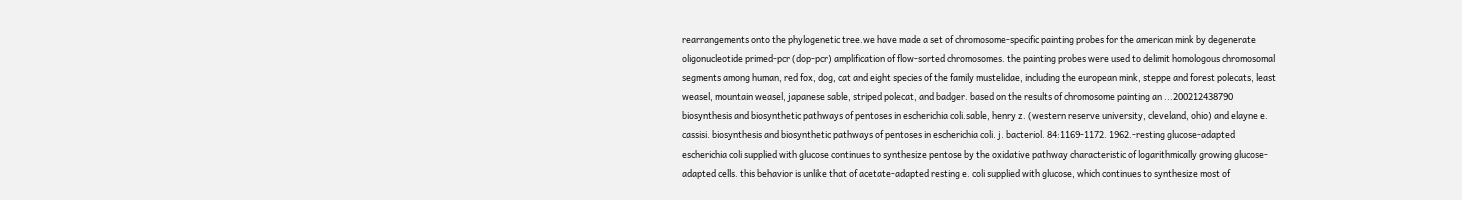rearrangements onto the phylogenetic tree.we have made a set of chromosome-specific painting probes for the american mink by degenerate oligonucleotide primed-pcr (dop-pcr) amplification of flow-sorted chromosomes. the painting probes were used to delimit homologous chromosomal segments among human, red fox, dog, cat and eight species of the family mustelidae, including the european mink, steppe and forest polecats, least weasel, mountain weasel, japanese sable, striped polecat, and badger. based on the results of chromosome painting an ...200212438790
biosynthesis and biosynthetic pathways of pentoses in escherichia coli.sable, henry z. (western reserve university, cleveland, ohio) and elayne e. cassisi. biosynthesis and biosynthetic pathways of pentoses in escherichia coli. j. bacteriol. 84:1169-1172. 1962.-resting glucose-adapted escherichia coli supplied with glucose continues to synthesize pentose by the oxidative pathway characteristic of logarithmically growing glucose-adapted cells. this behavior is unlike that of acetate-adapted resting e. coli supplied with glucose, which continues to synthesize most of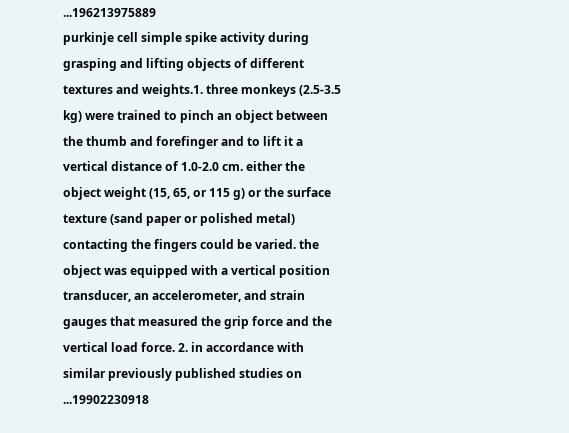...196213975889
purkinje cell simple spike activity during grasping and lifting objects of different textures and weights.1. three monkeys (2.5-3.5 kg) were trained to pinch an object between the thumb and forefinger and to lift it a vertical distance of 1.0-2.0 cm. either the object weight (15, 65, or 115 g) or the surface texture (sand paper or polished metal) contacting the fingers could be varied. the object was equipped with a vertical position transducer, an accelerometer, and strain gauges that measured the grip force and the vertical load force. 2. in accordance with similar previously published studies on ...19902230918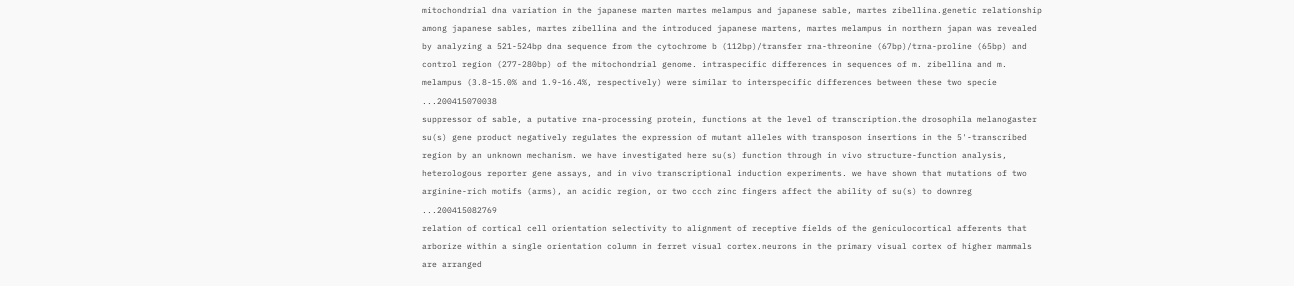mitochondrial dna variation in the japanese marten martes melampus and japanese sable, martes zibellina.genetic relationship among japanese sables, martes zibellina and the introduced japanese martens, martes melampus in northern japan was revealed by analyzing a 521-524bp dna sequence from the cytochrome b (112bp)/transfer rna-threonine (67bp)/trna-proline (65bp) and control region (277-280bp) of the mitochondrial genome. intraspecific differences in sequences of m. zibellina and m. melampus (3.8-15.0% and 1.9-16.4%, respectively) were similar to interspecific differences between these two specie ...200415070038
suppressor of sable, a putative rna-processing protein, functions at the level of transcription.the drosophila melanogaster su(s) gene product negatively regulates the expression of mutant alleles with transposon insertions in the 5'-transcribed region by an unknown mechanism. we have investigated here su(s) function through in vivo structure-function analysis, heterologous reporter gene assays, and in vivo transcriptional induction experiments. we have shown that mutations of two arginine-rich motifs (arms), an acidic region, or two ccch zinc fingers affect the ability of su(s) to downreg ...200415082769
relation of cortical cell orientation selectivity to alignment of receptive fields of the geniculocortical afferents that arborize within a single orientation column in ferret visual cortex.neurons in the primary visual cortex of higher mammals are arranged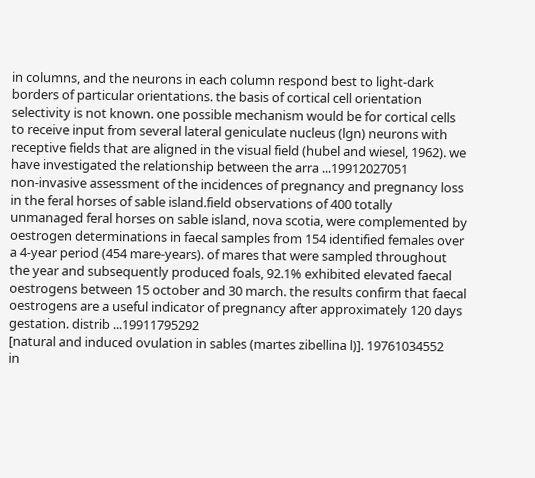in columns, and the neurons in each column respond best to light-dark borders of particular orientations. the basis of cortical cell orientation selectivity is not known. one possible mechanism would be for cortical cells to receive input from several lateral geniculate nucleus (lgn) neurons with receptive fields that are aligned in the visual field (hubel and wiesel, 1962). we have investigated the relationship between the arra ...19912027051
non-invasive assessment of the incidences of pregnancy and pregnancy loss in the feral horses of sable island.field observations of 400 totally unmanaged feral horses on sable island, nova scotia, were complemented by oestrogen determinations in faecal samples from 154 identified females over a 4-year period (454 mare-years). of mares that were sampled throughout the year and subsequently produced foals, 92.1% exhibited elevated faecal oestrogens between 15 october and 30 march. the results confirm that faecal oestrogens are a useful indicator of pregnancy after approximately 120 days gestation. distrib ...19911795292
[natural and induced ovulation in sables (martes zibellina l)]. 19761034552
in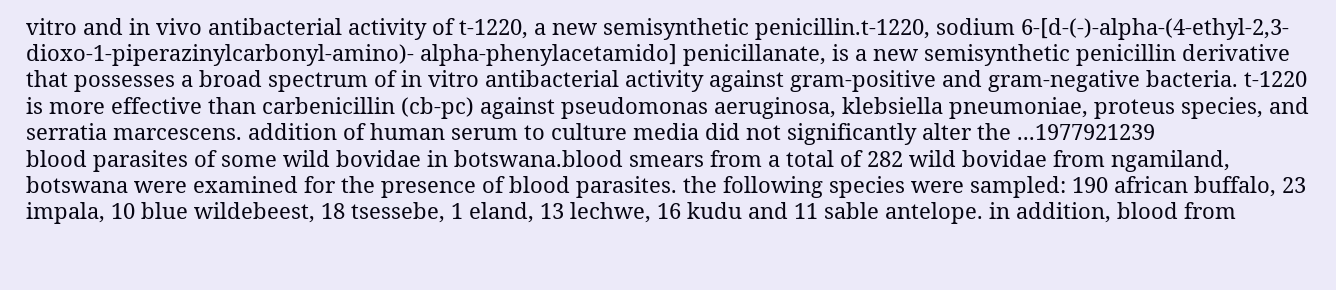vitro and in vivo antibacterial activity of t-1220, a new semisynthetic penicillin.t-1220, sodium 6-[d-(-)-alpha-(4-ethyl-2,3-dioxo-1-piperazinylcarbonyl-amino)- alpha-phenylacetamido] penicillanate, is a new semisynthetic penicillin derivative that possesses a broad spectrum of in vitro antibacterial activity against gram-positive and gram-negative bacteria. t-1220 is more effective than carbenicillin (cb-pc) against pseudomonas aeruginosa, klebsiella pneumoniae, proteus species, and serratia marcescens. addition of human serum to culture media did not significantly alter the ...1977921239
blood parasites of some wild bovidae in botswana.blood smears from a total of 282 wild bovidae from ngamiland, botswana were examined for the presence of blood parasites. the following species were sampled: 190 african buffalo, 23 impala, 10 blue wildebeest, 18 tsessebe, 1 eland, 13 lechwe, 16 kudu and 11 sable antelope. in addition, blood from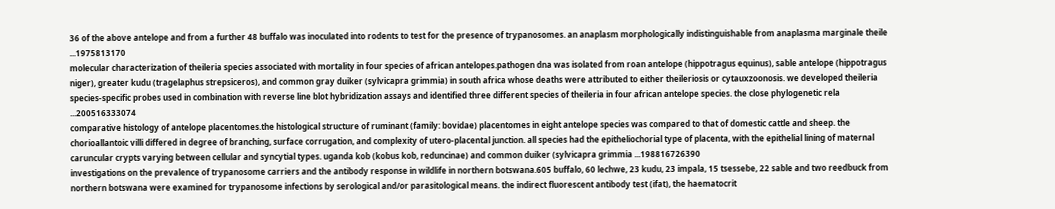36 of the above antelope and from a further 48 buffalo was inoculated into rodents to test for the presence of trypanosomes. an anaplasm morphologically indistinguishable from anaplasma marginale theile ...1975813170
molecular characterization of theileria species associated with mortality in four species of african antelopes.pathogen dna was isolated from roan antelope (hippotragus equinus), sable antelope (hippotragus niger), greater kudu (tragelaphus strepsiceros), and common gray duiker (sylvicapra grimmia) in south africa whose deaths were attributed to either theileriosis or cytauxzoonosis. we developed theileria species-specific probes used in combination with reverse line blot hybridization assays and identified three different species of theileria in four african antelope species. the close phylogenetic rela ...200516333074
comparative histology of antelope placentomes.the histological structure of ruminant (family: bovidae) placentomes in eight antelope species was compared to that of domestic cattle and sheep. the chorioallantoic villi differed in degree of branching, surface corrugation, and complexity of utero-placental junction. all species had the epitheliochorial type of placenta, with the epithelial lining of maternal caruncular crypts varying between cellular and syncytial types. uganda kob (kobus kob, reduncinae) and common duiker (sylvicapra grimmia ...198816726390
investigations on the prevalence of trypanosome carriers and the antibody response in wildlife in northern botswana.605 buffalo, 60 lechwe, 23 kudu, 23 impala, 15 tsessebe, 22 sable and two reedbuck from northern botswana were examined for trypanosome infections by serological and/or parasitological means. the indirect fluorescent antibody test (ifat), the haematocrit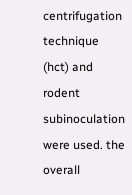centrifugation technique (hct) and rodent subinoculation were used. the overall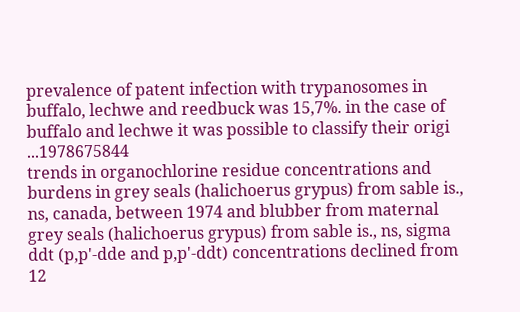prevalence of patent infection with trypanosomes in buffalo, lechwe and reedbuck was 15,7%. in the case of buffalo and lechwe it was possible to classify their origi ...1978675844
trends in organochlorine residue concentrations and burdens in grey seals (halichoerus grypus) from sable is., ns, canada, between 1974 and blubber from maternal grey seals (halichoerus grypus) from sable is., ns, sigma ddt (p,p'-dde and p,p'-ddt) concentrations declined from 12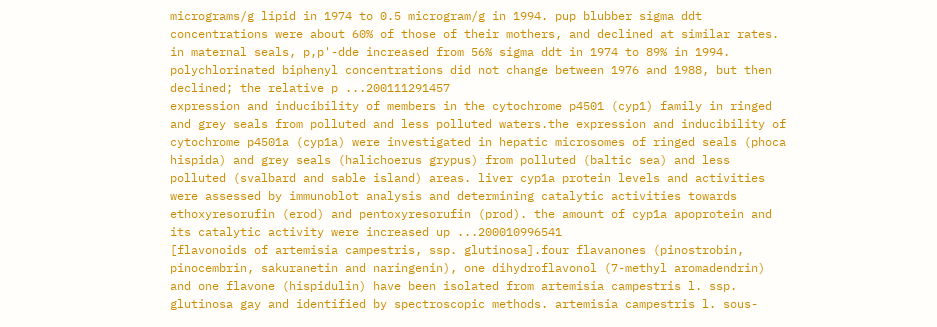micrograms/g lipid in 1974 to 0.5 microgram/g in 1994. pup blubber sigma ddt concentrations were about 60% of those of their mothers, and declined at similar rates. in maternal seals, p,p'-dde increased from 56% sigma ddt in 1974 to 89% in 1994. polychlorinated biphenyl concentrations did not change between 1976 and 1988, but then declined; the relative p ...200111291457
expression and inducibility of members in the cytochrome p4501 (cyp1) family in ringed and grey seals from polluted and less polluted waters.the expression and inducibility of cytochrome p4501a (cyp1a) were investigated in hepatic microsomes of ringed seals (phoca hispida) and grey seals (halichoerus grypus) from polluted (baltic sea) and less polluted (svalbard and sable island) areas. liver cyp1a protein levels and activities were assessed by immunoblot analysis and determining catalytic activities towards ethoxyresorufin (erod) and pentoxyresorufin (prod). the amount of cyp1a apoprotein and its catalytic activity were increased up ...200010996541
[flavonoids of artemisia campestris, ssp. glutinosa].four flavanones (pinostrobin, pinocembrin, sakuranetin and naringenin), one dihydroflavonol (7-methyl aromadendrin) and one flavone (hispidulin) have been isolated from artemisia campestris l. ssp. glutinosa gay and identified by spectroscopic methods. artemisia campestris l. sous-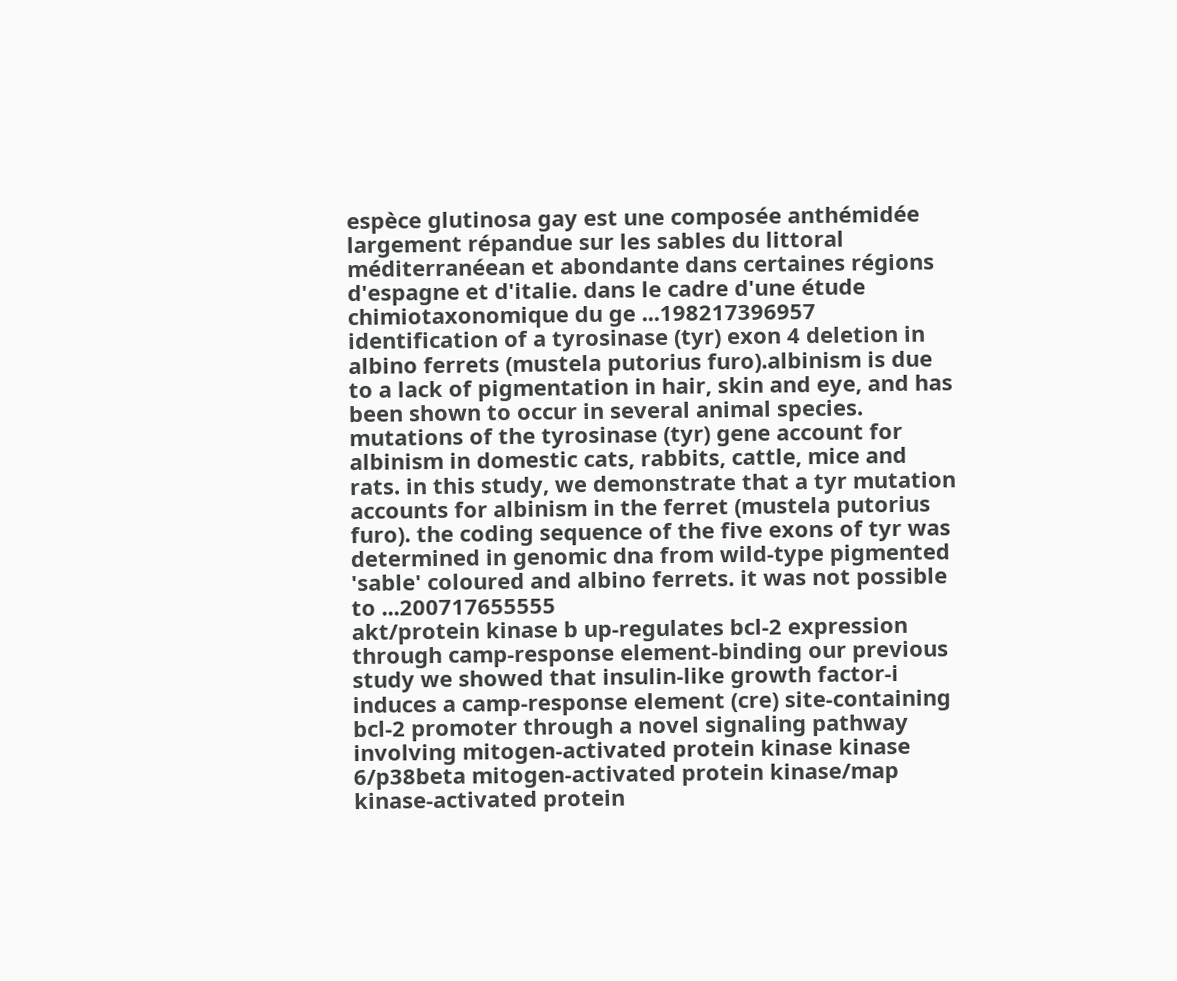espèce glutinosa gay est une composée anthémidée largement répandue sur les sables du littoral méditerranéean et abondante dans certaines régions d'espagne et d'italie. dans le cadre d'une étude chimiotaxonomique du ge ...198217396957
identification of a tyrosinase (tyr) exon 4 deletion in albino ferrets (mustela putorius furo).albinism is due to a lack of pigmentation in hair, skin and eye, and has been shown to occur in several animal species. mutations of the tyrosinase (tyr) gene account for albinism in domestic cats, rabbits, cattle, mice and rats. in this study, we demonstrate that a tyr mutation accounts for albinism in the ferret (mustela putorius furo). the coding sequence of the five exons of tyr was determined in genomic dna from wild-type pigmented 'sable' coloured and albino ferrets. it was not possible to ...200717655555
akt/protein kinase b up-regulates bcl-2 expression through camp-response element-binding our previous study we showed that insulin-like growth factor-i induces a camp-response element (cre) site-containing bcl-2 promoter through a novel signaling pathway involving mitogen-activated protein kinase kinase 6/p38beta mitogen-activated protein kinase/map kinase-activated protein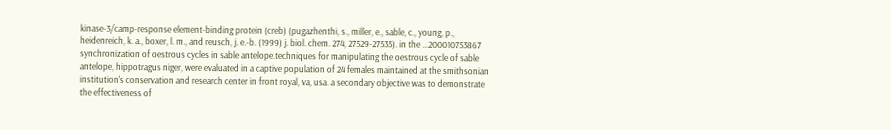kinase-3/camp-response element-binding protein (creb) (pugazhenthi, s., miller, e., sable, c., young, p., heidenreich, k. a., boxer, l. m., and reusch, j. e.-b. (1999) j. biol. chem. 274, 27529-27535). in the ...200010753867
synchronization of oestrous cycles in sable antelope.techniques for manipulating the oestrous cycle of sable antelope, hippotragus niger, were evaluated in a captive population of 24 females maintained at the smithsonian institution's conservation and research center in front royal, va, usa. a secondary objective was to demonstrate the effectiveness of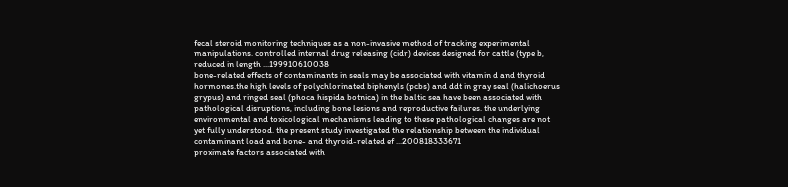fecal steroid monitoring techniques as a non-invasive method of tracking experimental manipulations. controlled internal drug releasing (cidr) devices designed for cattle (type b, reduced in length ...199910610038
bone-related effects of contaminants in seals may be associated with vitamin d and thyroid hormones.the high levels of polychlorinated biphenyls (pcbs) and ddt in gray seal (halichoerus grypus) and ringed seal (phoca hispida botnica) in the baltic sea have been associated with pathological disruptions, including bone lesions and reproductive failures. the underlying environmental and toxicological mechanisms leading to these pathological changes are not yet fully understood. the present study investigated the relationship between the individual contaminant load and bone- and thyroid-related ef ...200818333671
proximate factors associated with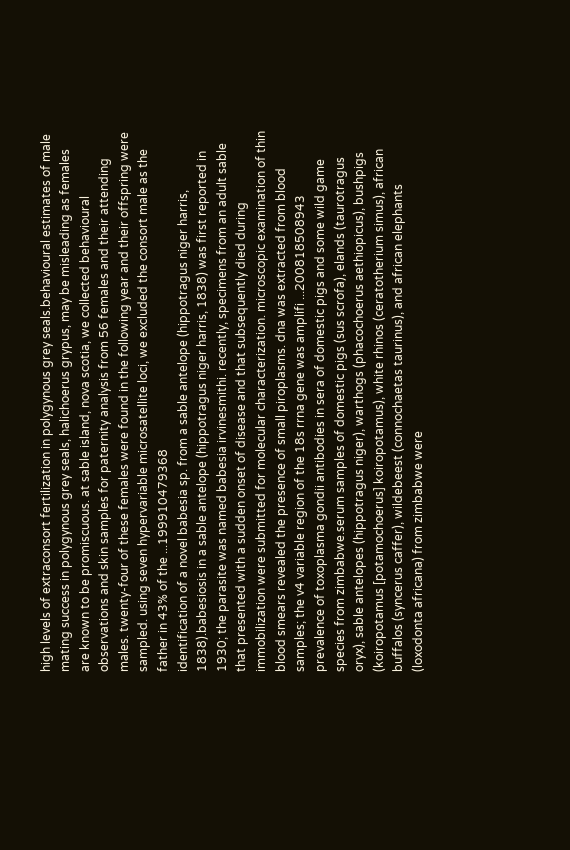high levels of extraconsort fertilization in polygynous grey seals.behavioural estimates of male mating success in polygynous grey seals, halichoerus grypus, may be misleading as females are known to be promiscuous. at sable island, nova scotia, we collected behavioural observations and skin samples for paternity analysis from 56 females and their attending males. twenty-four of these females were found in the following year and their offspring were sampled. using seven hypervariable microsatellite loci, we excluded the consort male as the father in 43% of the ...199910479368
identification of a novel babesia sp. from a sable antelope (hippotragus niger harris, 1838).babesiosis in a sable antelope (hippotragus niger harris, 1838) was first reported in 1930; the parasite was named babesia irvinesmithi. recently, specimens from an adult sable that presented with a sudden onset of disease and that subsequently died during immobilization were submitted for molecular characterization. microscopic examination of thin blood smears revealed the presence of small piroplasms. dna was extracted from blood samples; the v4 variable region of the 18s rrna gene was amplifi ...200818508943
prevalence of toxoplasma gondii antibodies in sera of domestic pigs and some wild game species from zimbabwe.serum samples of domestic pigs (sus scrofa), elands (taurotragus oryx), sable antelopes (hippotragus niger), warthogs (phacochoerus aethiopicus), bushpigs (koiropotamus [potamochoerus] koiropotamus), white rhinos (ceratotherium simus), african buffalos (syncerus caffer), wildebeest (connochaetas taurinus), and african elephants (loxodonta africana) from zimbabwe were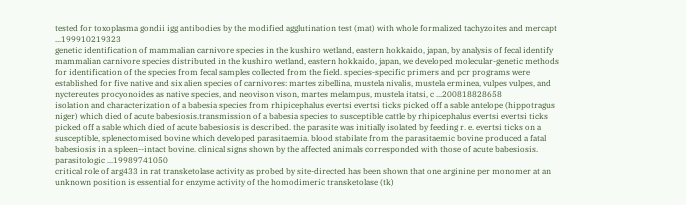tested for toxoplasma gondii igg antibodies by the modified agglutination test (mat) with whole formalized tachyzoites and mercapt ...199910219323
genetic identification of mammalian carnivore species in the kushiro wetland, eastern hokkaido, japan, by analysis of fecal identify mammalian carnivore species distributed in the kushiro wetland, eastern hokkaido, japan, we developed molecular-genetic methods for identification of the species from fecal samples collected from the field. species-specific primers and pcr programs were established for five native and six alien species of carnivores: martes zibellina, mustela nivalis, mustela erminea, vulpes vulpes, and nyctereutes procyonoides as native species, and neovison vison, martes melampus, mustela itatsi, c ...200818828658
isolation and characterization of a babesia species from rhipicephalus evertsi evertsi ticks picked off a sable antelope (hippotragus niger) which died of acute babesiosis.transmission of a babesia species to susceptible cattle by rhipicephalus evertsi evertsi ticks picked off a sable which died of acute babesiosis is described. the parasite was initially isolated by feeding r. e. evertsi ticks on a susceptible, splenectomised bovine which developed parasitaemia. blood stabilate from the parasitaemic bovine produced a fatal babesiosis in a spleen--intact bovine. clinical signs shown by the affected animals corresponded with those of acute babesiosis. parasitologic ...19989741050
critical role of arg433 in rat transketolase activity as probed by site-directed has been shown that one arginine per monomer at an unknown position is essential for enzyme activity of the homodimeric transketolase (tk)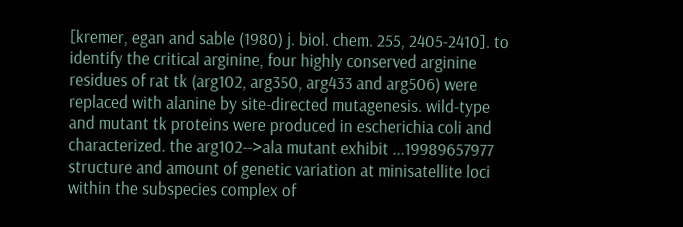[kremer, egan and sable (1980) j. biol. chem. 255, 2405-2410]. to identify the critical arginine, four highly conserved arginine residues of rat tk (arg102, arg350, arg433 and arg506) were replaced with alanine by site-directed mutagenesis. wild-type and mutant tk proteins were produced in escherichia coli and characterized. the arg102-->ala mutant exhibit ...19989657977
structure and amount of genetic variation at minisatellite loci within the subspecies complex of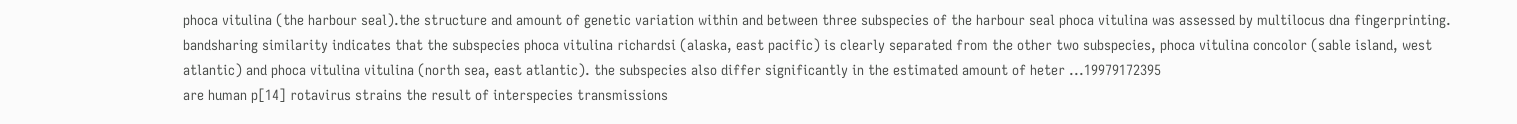phoca vitulina (the harbour seal).the structure and amount of genetic variation within and between three subspecies of the harbour seal phoca vitulina was assessed by multilocus dna fingerprinting. bandsharing similarity indicates that the subspecies phoca vitulina richardsi (alaska, east pacific) is clearly separated from the other two subspecies, phoca vitulina concolor (sable island, west atlantic) and phoca vitulina vitulina (north sea, east atlantic). the subspecies also differ significantly in the estimated amount of heter ...19979172395
are human p[14] rotavirus strains the result of interspecies transmissions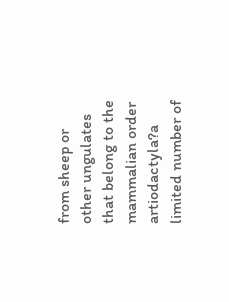from sheep or other ungulates that belong to the mammalian order artiodactyla?a limited number of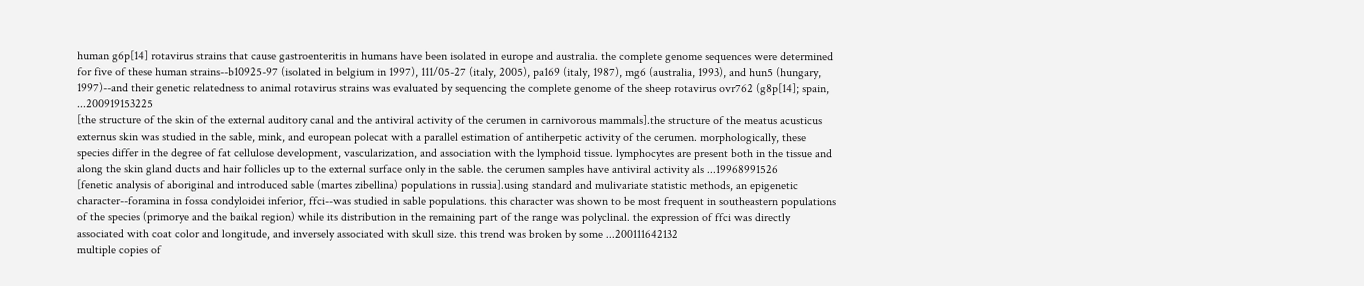human g6p[14] rotavirus strains that cause gastroenteritis in humans have been isolated in europe and australia. the complete genome sequences were determined for five of these human strains--b10925-97 (isolated in belgium in 1997), 111/05-27 (italy, 2005), pa169 (italy, 1987), mg6 (australia, 1993), and hun5 (hungary, 1997)--and their genetic relatedness to animal rotavirus strains was evaluated by sequencing the complete genome of the sheep rotavirus ovr762 (g8p[14]; spain, ...200919153225
[the structure of the skin of the external auditory canal and the antiviral activity of the cerumen in carnivorous mammals].the structure of the meatus acusticus externus skin was studied in the sable, mink, and european polecat with a parallel estimation of antiherpetic activity of the cerumen. morphologically, these species differ in the degree of fat cellulose development, vascularization, and association with the lymphoid tissue. lymphocytes are present both in the tissue and along the skin gland ducts and hair follicles up to the external surface only in the sable. the cerumen samples have antiviral activity als ...19968991526
[fenetic analysis of aboriginal and introduced sable (martes zibellina) populations in russia].using standard and mulivariate statistic methods, an epigenetic character--foramina in fossa condyloidei inferior, ffci--was studied in sable populations. this character was shown to be most frequent in southeastern populations of the species (primorye and the baikal region) while its distribution in the remaining part of the range was polyclinal. the expression of ffci was directly associated with coat color and longitude, and inversely associated with skull size. this trend was broken by some ...200111642132
multiple copies of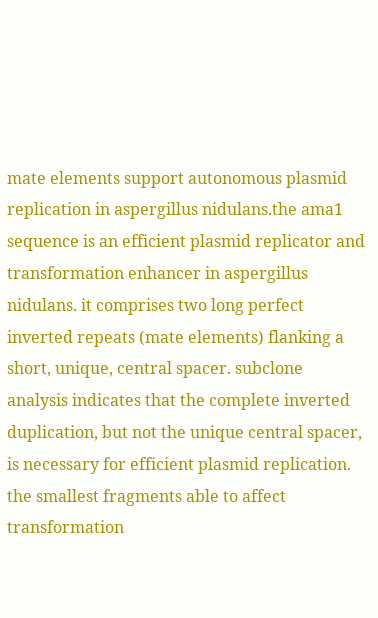mate elements support autonomous plasmid replication in aspergillus nidulans.the ama1 sequence is an efficient plasmid replicator and transformation enhancer in aspergillus nidulans. it comprises two long perfect inverted repeats (mate elements) flanking a short, unique, central spacer. subclone analysis indicates that the complete inverted duplication, but not the unique central spacer, is necessary for efficient plasmid replication. the smallest fragments able to affect transformation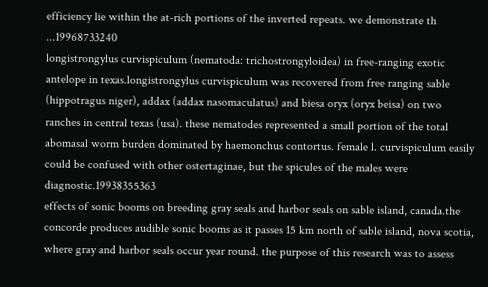efficiency lie within the at-rich portions of the inverted repeats. we demonstrate th ...19968733240
longistrongylus curvispiculum (nematoda: trichostrongyloidea) in free-ranging exotic antelope in texas.longistrongylus curvispiculum was recovered from free ranging sable (hippotragus niger), addax (addax nasomaculatus) and biesa oryx (oryx beisa) on two ranches in central texas (usa). these nematodes represented a small portion of the total abomasal worm burden dominated by haemonchus contortus. female l. curvispiculum easily could be confused with other ostertaginae, but the spicules of the males were diagnostic.19938355363
effects of sonic booms on breeding gray seals and harbor seals on sable island, canada.the concorde produces audible sonic booms as it passes 15 km north of sable island, nova scotia, where gray and harbor seals occur year round. the purpose of this research was to assess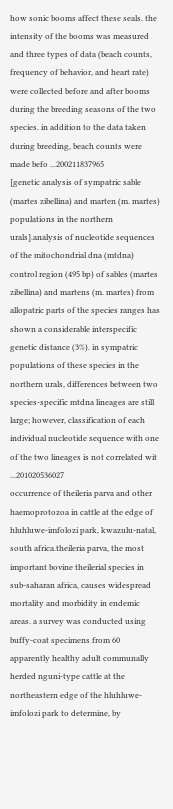how sonic booms affect these seals. the intensity of the booms was measured and three types of data (beach counts, frequency of behavior, and heart rate) were collected before and after booms during the breeding seasons of the two species. in addition to the data taken during breeding, beach counts were made befo ...200211837965
[genetic analysis of sympatric sable (martes zibellina) and marten (m. martes) populations in the northern urals].analysis of nucleotide sequences of the mitochondrial dna (mtdna) control region (495 bp) of sables (martes zibellina) and martens (m. martes) from allopatric parts of the species ranges has shown a considerable interspecific genetic distance (3%). in sympatric populations of these species in the northern urals, differences between two species-specific mtdna lineages are still large; however, classification of each individual nucleotide sequence with one of the two lineages is not correlated wit ...201020536027
occurrence of theileria parva and other haemoprotozoa in cattle at the edge of hluhluwe-imfolozi park, kwazulu-natal, south africa.theileria parva, the most important bovine theilerial species in sub-saharan africa, causes widespread mortality and morbidity in endemic areas. a survey was conducted using buffy-coat specimens from 60 apparently healthy adult communally herded nguni-type cattle at the northeastern edge of the hluhluwe-imfolozi park to determine, by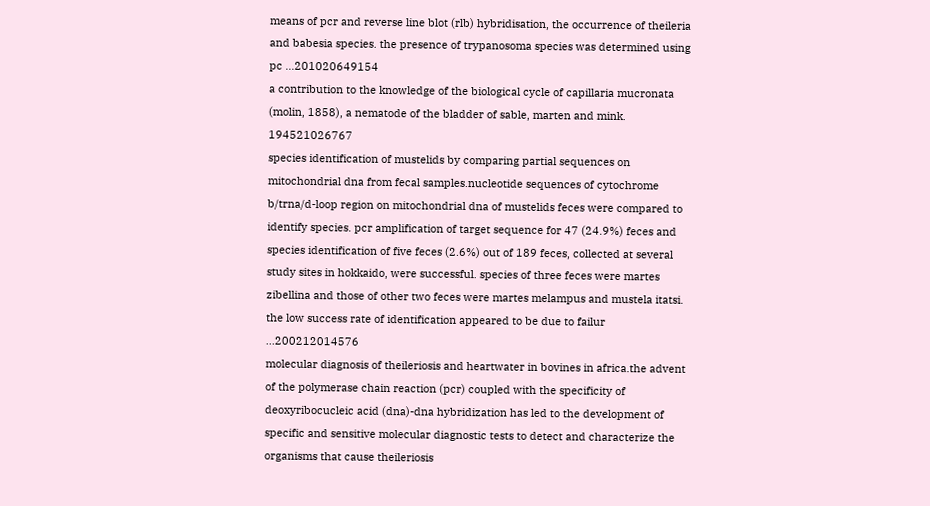means of pcr and reverse line blot (rlb) hybridisation, the occurrence of theileria and babesia species. the presence of trypanosoma species was determined using pc ...201020649154
a contribution to the knowledge of the biological cycle of capillaria mucronata (molin, 1858), a nematode of the bladder of sable, marten and mink. 194521026767
species identification of mustelids by comparing partial sequences on mitochondrial dna from fecal samples.nucleotide sequences of cytochrome b/trna/d-loop region on mitochondrial dna of mustelids feces were compared to identify species. pcr amplification of target sequence for 47 (24.9%) feces and species identification of five feces (2.6%) out of 189 feces, collected at several study sites in hokkaido, were successful. species of three feces were martes zibellina and those of other two feces were martes melampus and mustela itatsi. the low success rate of identification appeared to be due to failur ...200212014576
molecular diagnosis of theileriosis and heartwater in bovines in africa.the advent of the polymerase chain reaction (pcr) coupled with the specificity of deoxyribocucleic acid (dna)-dna hybridization has led to the development of specific and sensitive molecular diagnostic tests to detect and characterize the organisms that cause theileriosis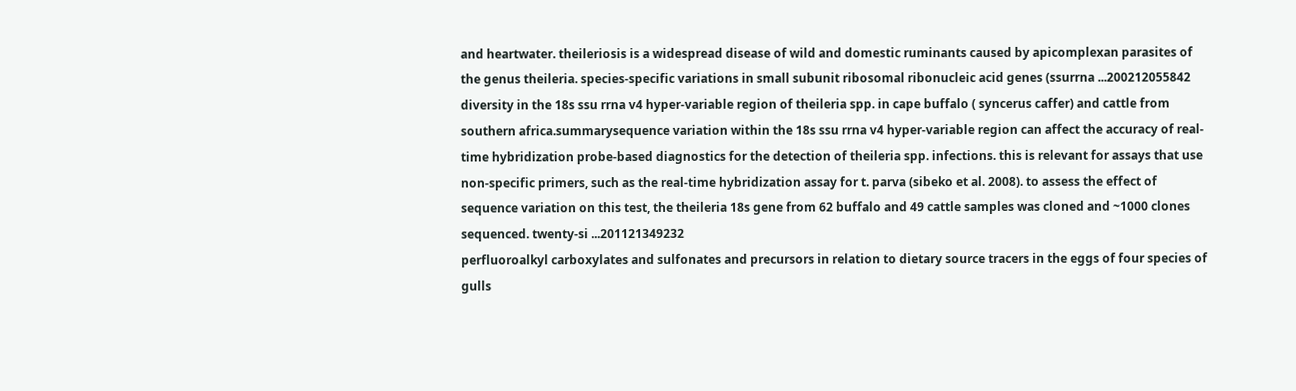and heartwater. theileriosis is a widespread disease of wild and domestic ruminants caused by apicomplexan parasites of the genus theileria. species-specific variations in small subunit ribosomal ribonucleic acid genes (ssurrna ...200212055842
diversity in the 18s ssu rrna v4 hyper-variable region of theileria spp. in cape buffalo ( syncerus caffer) and cattle from southern africa.summarysequence variation within the 18s ssu rrna v4 hyper-variable region can affect the accuracy of real-time hybridization probe-based diagnostics for the detection of theileria spp. infections. this is relevant for assays that use non-specific primers, such as the real-time hybridization assay for t. parva (sibeko et al. 2008). to assess the effect of sequence variation on this test, the theileria 18s gene from 62 buffalo and 49 cattle samples was cloned and ~1000 clones sequenced. twenty-si ...201121349232
perfluoroalkyl carboxylates and sulfonates and precursors in relation to dietary source tracers in the eggs of four species of gulls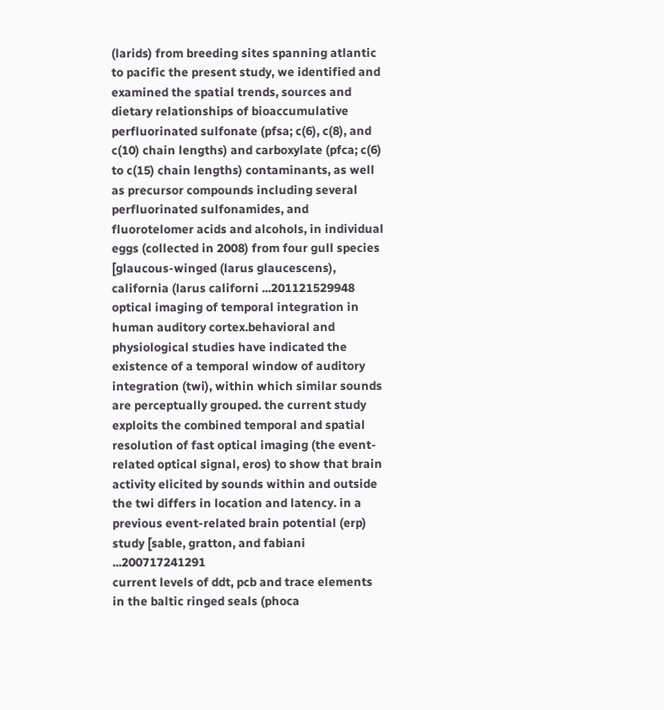(larids) from breeding sites spanning atlantic to pacific the present study, we identified and examined the spatial trends, sources and dietary relationships of bioaccumulative perfluorinated sulfonate (pfsa; c(6), c(8), and c(10) chain lengths) and carboxylate (pfca; c(6) to c(15) chain lengths) contaminants, as well as precursor compounds including several perfluorinated sulfonamides, and fluorotelomer acids and alcohols, in individual eggs (collected in 2008) from four gull species [glaucous-winged (larus glaucescens), california (larus californi ...201121529948
optical imaging of temporal integration in human auditory cortex.behavioral and physiological studies have indicated the existence of a temporal window of auditory integration (twi), within which similar sounds are perceptually grouped. the current study exploits the combined temporal and spatial resolution of fast optical imaging (the event-related optical signal, eros) to show that brain activity elicited by sounds within and outside the twi differs in location and latency. in a previous event-related brain potential (erp) study [sable, gratton, and fabiani ...200717241291
current levels of ddt, pcb and trace elements in the baltic ringed seals (phoca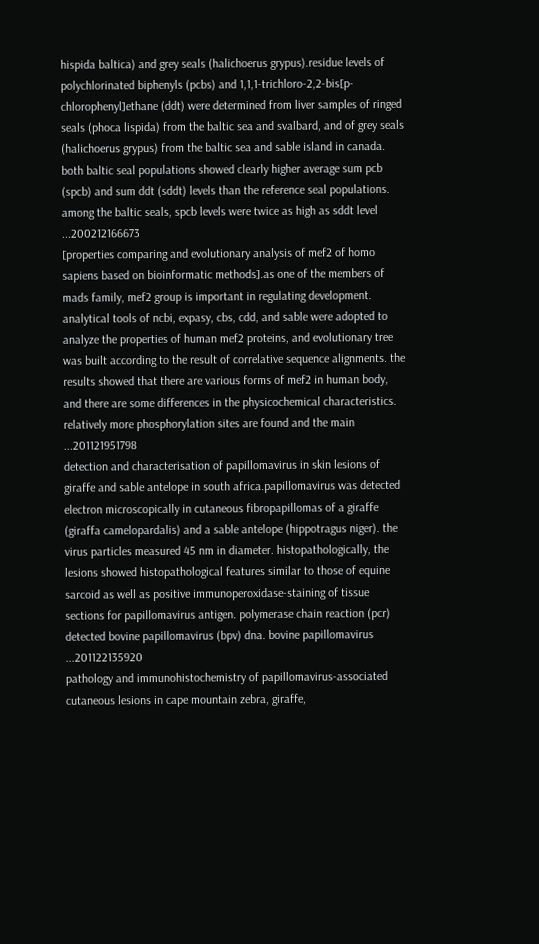hispida baltica) and grey seals (halichoerus grypus).residue levels of polychlorinated biphenyls (pcbs) and 1,1,1-trichloro-2,2-bis[p-chlorophenyl]ethane (ddt) were determined from liver samples of ringed seals (phoca lispida) from the baltic sea and svalbard, and of grey seals (halichoerus grypus) from the baltic sea and sable island in canada. both baltic seal populations showed clearly higher average sum pcb (spcb) and sum ddt (sddt) levels than the reference seal populations. among the baltic seals, spcb levels were twice as high as sddt level ...200212166673
[properties comparing and evolutionary analysis of mef2 of homo sapiens based on bioinformatic methods].as one of the members of mads family, mef2 group is important in regulating development. analytical tools of ncbi, expasy, cbs, cdd, and sable were adopted to analyze the properties of human mef2 proteins, and evolutionary tree was built according to the result of correlative sequence alignments. the results showed that there are various forms of mef2 in human body, and there are some differences in the physicochemical characteristics. relatively more phosphorylation sites are found and the main ...201121951798
detection and characterisation of papillomavirus in skin lesions of giraffe and sable antelope in south africa.papillomavirus was detected electron microscopically in cutaneous fibropapillomas of a giraffe (giraffa camelopardalis) and a sable antelope (hippotragus niger). the virus particles measured 45 nm in diameter. histopathologically, the lesions showed histopathological features similar to those of equine sarcoid as well as positive immunoperoxidase-staining of tissue sections for papillomavirus antigen. polymerase chain reaction (pcr) detected bovine papillomavirus (bpv) dna. bovine papillomavirus ...201122135920
pathology and immunohistochemistry of papillomavirus-associated cutaneous lesions in cape mountain zebra, giraffe,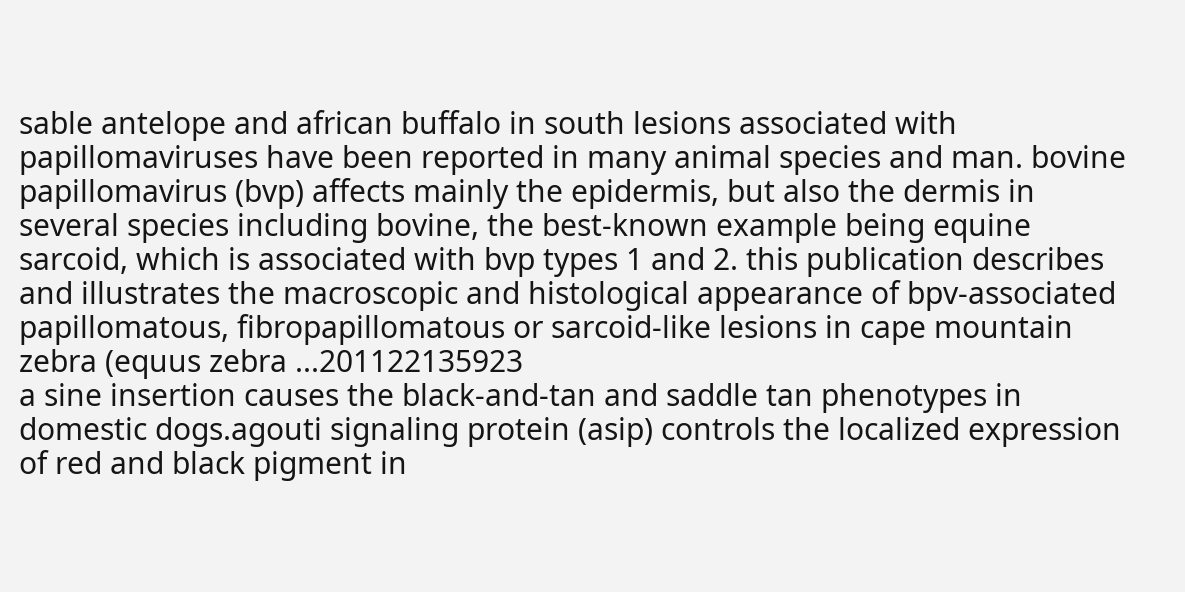sable antelope and african buffalo in south lesions associated with papillomaviruses have been reported in many animal species and man. bovine papillomavirus (bvp) affects mainly the epidermis, but also the dermis in several species including bovine, the best-known example being equine sarcoid, which is associated with bvp types 1 and 2. this publication describes and illustrates the macroscopic and histological appearance of bpv-associated papillomatous, fibropapillomatous or sarcoid-like lesions in cape mountain zebra (equus zebra ...201122135923
a sine insertion causes the black-and-tan and saddle tan phenotypes in domestic dogs.agouti signaling protein (asip) controls the localized expression of red and black pigment in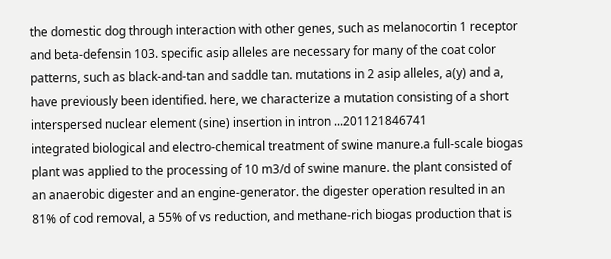the domestic dog through interaction with other genes, such as melanocortin 1 receptor and beta-defensin 103. specific asip alleles are necessary for many of the coat color patterns, such as black-and-tan and saddle tan. mutations in 2 asip alleles, a(y) and a, have previously been identified. here, we characterize a mutation consisting of a short interspersed nuclear element (sine) insertion in intron ...201121846741
integrated biological and electro-chemical treatment of swine manure.a full-scale biogas plant was applied to the processing of 10 m3/d of swine manure. the plant consisted of an anaerobic digester and an engine-generator. the digester operation resulted in an 81% of cod removal, a 55% of vs reduction, and methane-rich biogas production that is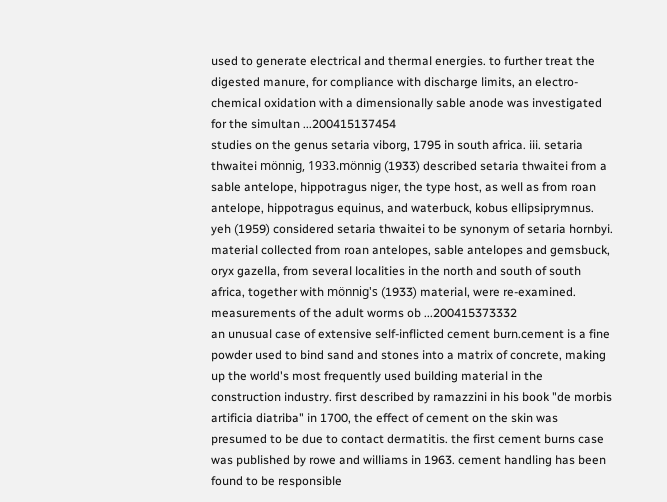used to generate electrical and thermal energies. to further treat the digested manure, for compliance with discharge limits, an electro-chemical oxidation with a dimensionally sable anode was investigated for the simultan ...200415137454
studies on the genus setaria viborg, 1795 in south africa. iii. setaria thwaitei mönnig, 1933.mönnig (1933) described setaria thwaitei from a sable antelope, hippotragus niger, the type host, as well as from roan antelope, hippotragus equinus, and waterbuck, kobus ellipsiprymnus. yeh (1959) considered setaria thwaitei to be synonym of setaria hornbyi. material collected from roan antelopes, sable antelopes and gemsbuck, oryx gazella, from several localities in the north and south of south africa, together with mönnig's (1933) material, were re-examined. measurements of the adult worms ob ...200415373332
an unusual case of extensive self-inflicted cement burn.cement is a fine powder used to bind sand and stones into a matrix of concrete, making up the world's most frequently used building material in the construction industry. first described by ramazzini in his book "de morbis artificia diatriba" in 1700, the effect of cement on the skin was presumed to be due to contact dermatitis. the first cement burns case was published by rowe and williams in 1963. cement handling has been found to be responsible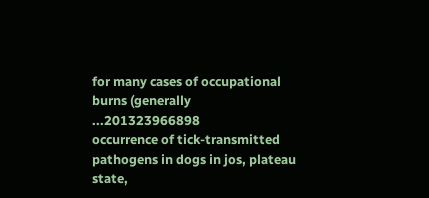for many cases of occupational burns (generally ...201323966898
occurrence of tick-transmitted pathogens in dogs in jos, plateau state,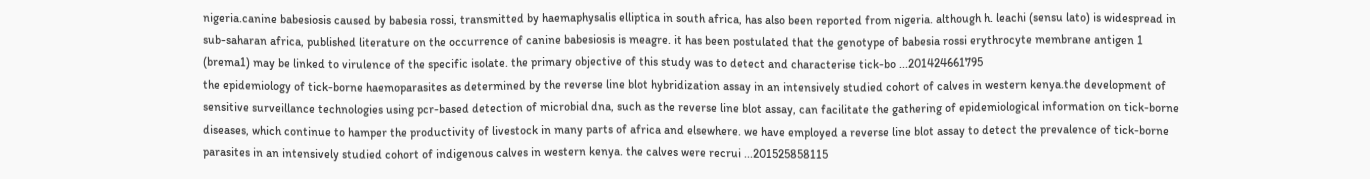nigeria.canine babesiosis caused by babesia rossi, transmitted by haemaphysalis elliptica in south africa, has also been reported from nigeria. although h. leachi (sensu lato) is widespread in sub-saharan africa, published literature on the occurrence of canine babesiosis is meagre. it has been postulated that the genotype of babesia rossi erythrocyte membrane antigen 1 (brema1) may be linked to virulence of the specific isolate. the primary objective of this study was to detect and characterise tick-bo ...201424661795
the epidemiology of tick-borne haemoparasites as determined by the reverse line blot hybridization assay in an intensively studied cohort of calves in western kenya.the development of sensitive surveillance technologies using pcr-based detection of microbial dna, such as the reverse line blot assay, can facilitate the gathering of epidemiological information on tick-borne diseases, which continue to hamper the productivity of livestock in many parts of africa and elsewhere. we have employed a reverse line blot assay to detect the prevalence of tick-borne parasites in an intensively studied cohort of indigenous calves in western kenya. the calves were recrui ...201525858115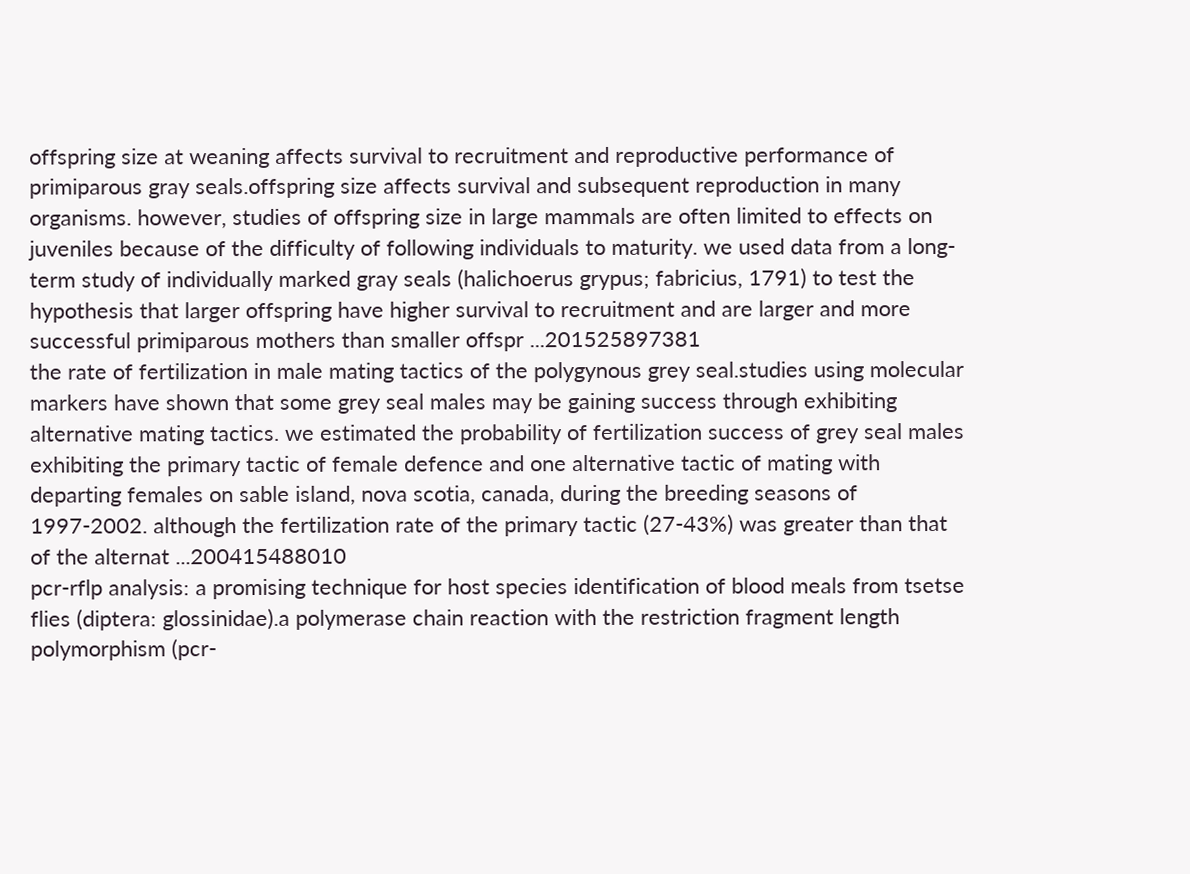offspring size at weaning affects survival to recruitment and reproductive performance of primiparous gray seals.offspring size affects survival and subsequent reproduction in many organisms. however, studies of offspring size in large mammals are often limited to effects on juveniles because of the difficulty of following individuals to maturity. we used data from a long-term study of individually marked gray seals (halichoerus grypus; fabricius, 1791) to test the hypothesis that larger offspring have higher survival to recruitment and are larger and more successful primiparous mothers than smaller offspr ...201525897381
the rate of fertilization in male mating tactics of the polygynous grey seal.studies using molecular markers have shown that some grey seal males may be gaining success through exhibiting alternative mating tactics. we estimated the probability of fertilization success of grey seal males exhibiting the primary tactic of female defence and one alternative tactic of mating with departing females on sable island, nova scotia, canada, during the breeding seasons of 1997-2002. although the fertilization rate of the primary tactic (27-43%) was greater than that of the alternat ...200415488010
pcr-rflp analysis: a promising technique for host species identification of blood meals from tsetse flies (diptera: glossinidae).a polymerase chain reaction with the restriction fragment length polymorphism (pcr-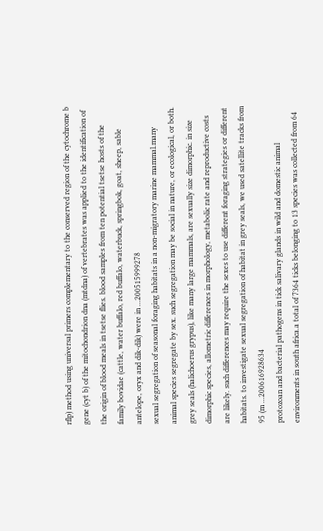rflp) method using universal primers complementary to the conserved region of the cytochrome b gene (cyt b) of the mitochondrion dna (mtdna) of vertebrates was applied to the identification of the origin of blood meals in tsetse flies. blood samples from ten potential tsetse hosts of the family bovidae (cattle, water buffalo, red buffalo, waterbuck, springbok, goat, sheep, sable antelope, oryx and dik-dik) were in ...200515999278
sexual segregation of seasonal foraging habitats in a non-migratory marine mammal.many animal species segregate by sex. such segregation may be social in nature, or ecological, or both. grey seals (halichoerus grypus), like many large mammals, are sexually size dimorphic. in size dimorphic species, allometric differences in morphology, metabolic rate and reproductive costs are likely. such differences may require the sexes to use different foraging strategies or different habitats. to investigate sexual segregation of habitat in grey seals, we used satellite tracks from 95 (m ...200616928634
protozoan and bacterial pathogens in tick salivary glands in wild and domestic animal environments in south africa.a total of 7364 ticks belonging to 13 species was collected from 64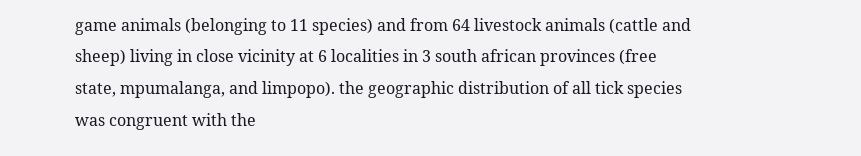game animals (belonging to 11 species) and from 64 livestock animals (cattle and sheep) living in close vicinity at 6 localities in 3 south african provinces (free state, mpumalanga, and limpopo). the geographic distribution of all tick species was congruent with the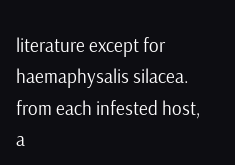literature except for haemaphysalis silacea. from each infested host, a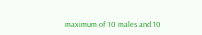maximum of 10 males and 10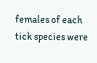females of each tick species were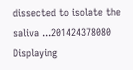dissected to isolate the saliva ...201424378080
Displaying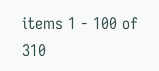items 1 - 100 of 310